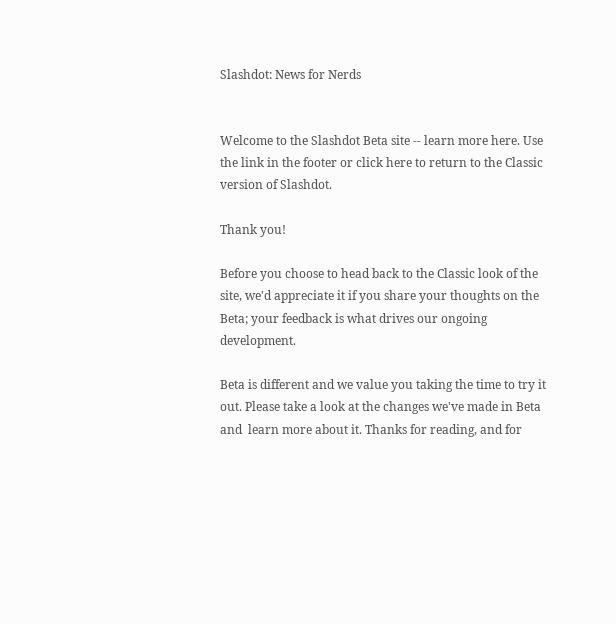Slashdot: News for Nerds


Welcome to the Slashdot Beta site -- learn more here. Use the link in the footer or click here to return to the Classic version of Slashdot.

Thank you!

Before you choose to head back to the Classic look of the site, we'd appreciate it if you share your thoughts on the Beta; your feedback is what drives our ongoing development.

Beta is different and we value you taking the time to try it out. Please take a look at the changes we've made in Beta and  learn more about it. Thanks for reading, and for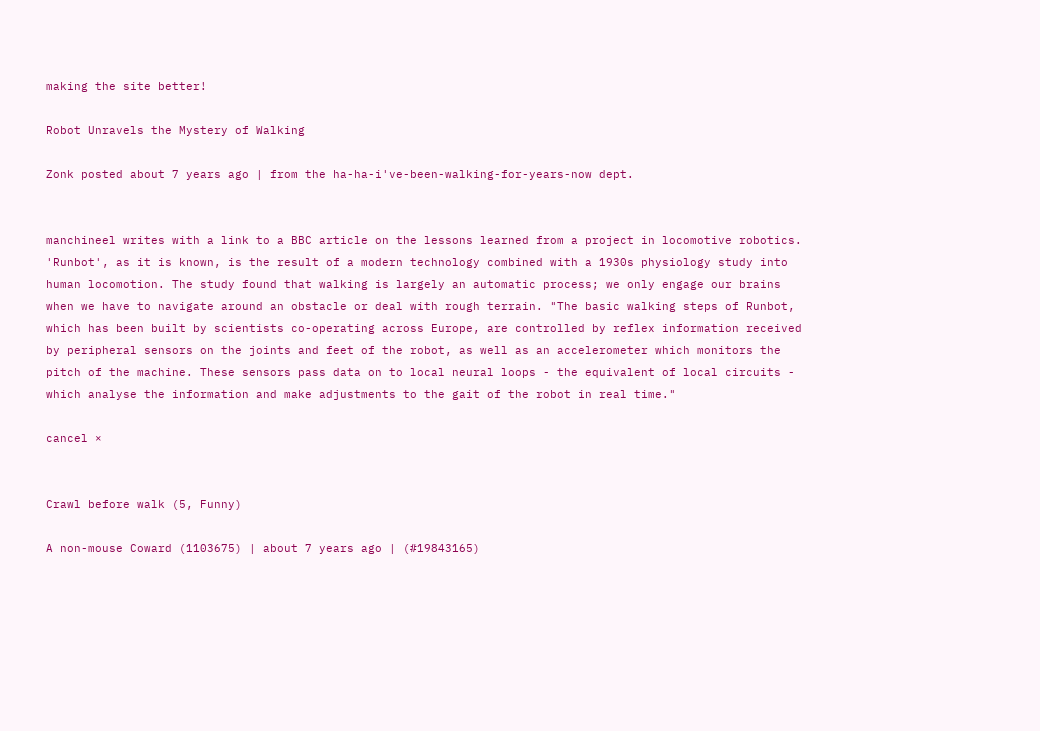making the site better!

Robot Unravels the Mystery of Walking

Zonk posted about 7 years ago | from the ha-ha-i've-been-walking-for-years-now dept.


manchineel writes with a link to a BBC article on the lessons learned from a project in locomotive robotics. 'Runbot', as it is known, is the result of a modern technology combined with a 1930s physiology study into human locomotion. The study found that walking is largely an automatic process; we only engage our brains when we have to navigate around an obstacle or deal with rough terrain. "The basic walking steps of Runbot, which has been built by scientists co-operating across Europe, are controlled by reflex information received by peripheral sensors on the joints and feet of the robot, as well as an accelerometer which monitors the pitch of the machine. These sensors pass data on to local neural loops - the equivalent of local circuits - which analyse the information and make adjustments to the gait of the robot in real time."

cancel ×


Crawl before walk (5, Funny)

A non-mouse Coward (1103675) | about 7 years ago | (#19843165)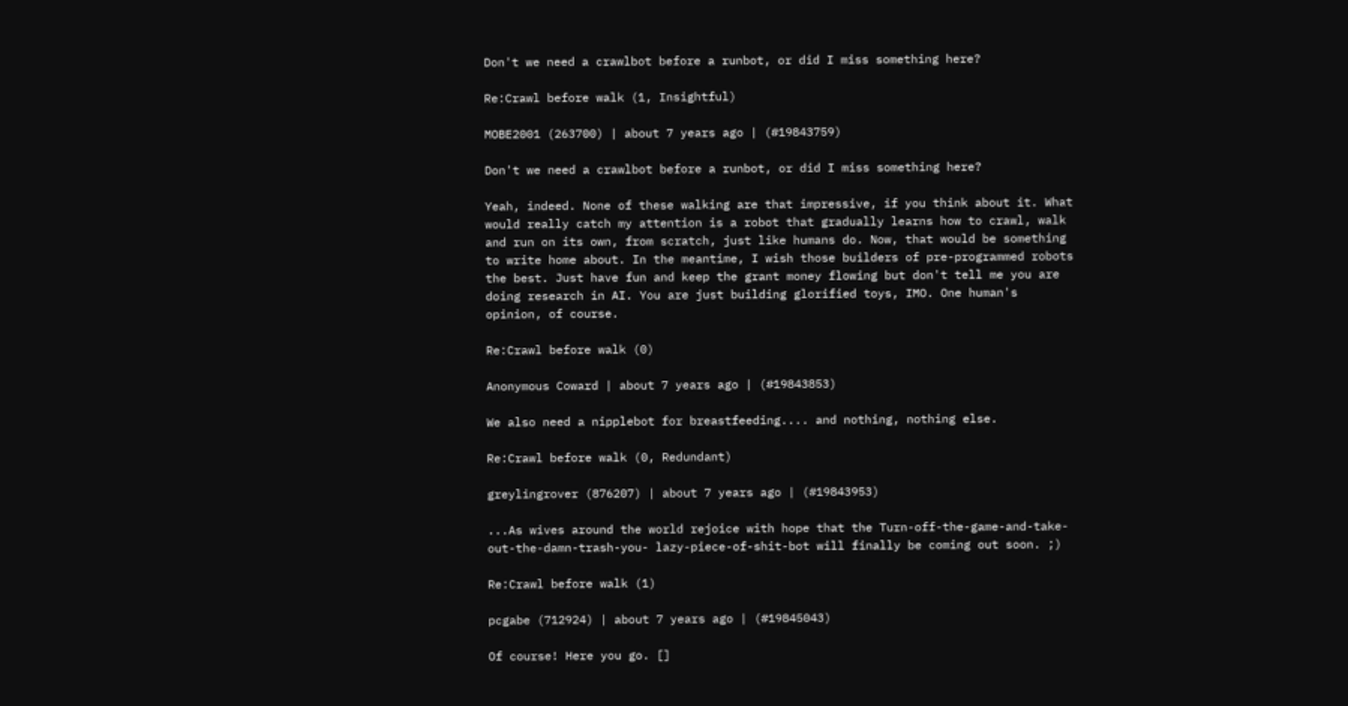Don't we need a crawlbot before a runbot, or did I miss something here?

Re:Crawl before walk (1, Insightful)

MOBE2001 (263700) | about 7 years ago | (#19843759)

Don't we need a crawlbot before a runbot, or did I miss something here?

Yeah, indeed. None of these walking are that impressive, if you think about it. What would really catch my attention is a robot that gradually learns how to crawl, walk and run on its own, from scratch, just like humans do. Now, that would be something to write home about. In the meantime, I wish those builders of pre-programmed robots the best. Just have fun and keep the grant money flowing but don't tell me you are doing research in AI. You are just building glorified toys, IMO. One human's opinion, of course.

Re:Crawl before walk (0)

Anonymous Coward | about 7 years ago | (#19843853)

We also need a nipplebot for breastfeeding.... and nothing, nothing else.

Re:Crawl before walk (0, Redundant)

greylingrover (876207) | about 7 years ago | (#19843953)

...As wives around the world rejoice with hope that the Turn-off-the-game-and-take-out-the-damn-trash-you- lazy-piece-of-shit-bot will finally be coming out soon. ;)

Re:Crawl before walk (1)

pcgabe (712924) | about 7 years ago | (#19845043)

Of course! Here you go. []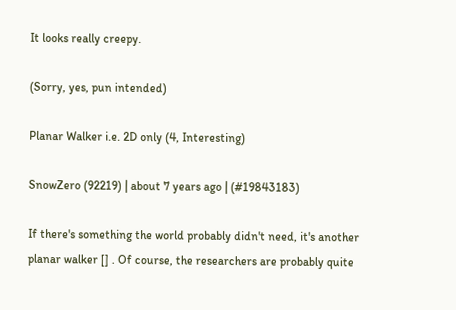It looks really creepy.

(Sorry, yes, pun intended)

Planar Walker i.e. 2D only (4, Interesting)

SnowZero (92219) | about 7 years ago | (#19843183)

If there's something the world probably didn't need, it's another planar walker [] . Of course, the researchers are probably quite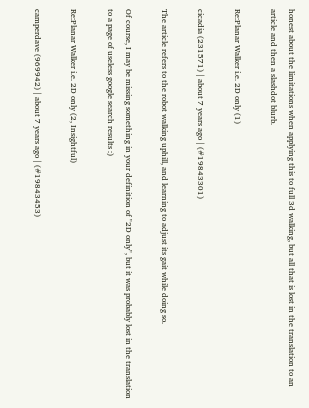honest about the limitations when applying this to full 3d walking, but all that is lost in the translation to an article and then a slashdot blurb.

Re:Planar Walker i.e. 2D only (1)

cicadia (231571) | about 7 years ago | (#19843301)

The article refers to the robot walking uphill, and learning to adjust its gait while doing so.

Of course, I may be missing something in your definition of "2D only", but it was probably lost in the translation to a page of useless google search results :)

Re:Planar Walker i.e. 2D only (2, Insightful)

camperdave (969942) | about 7 years ago | (#19843453)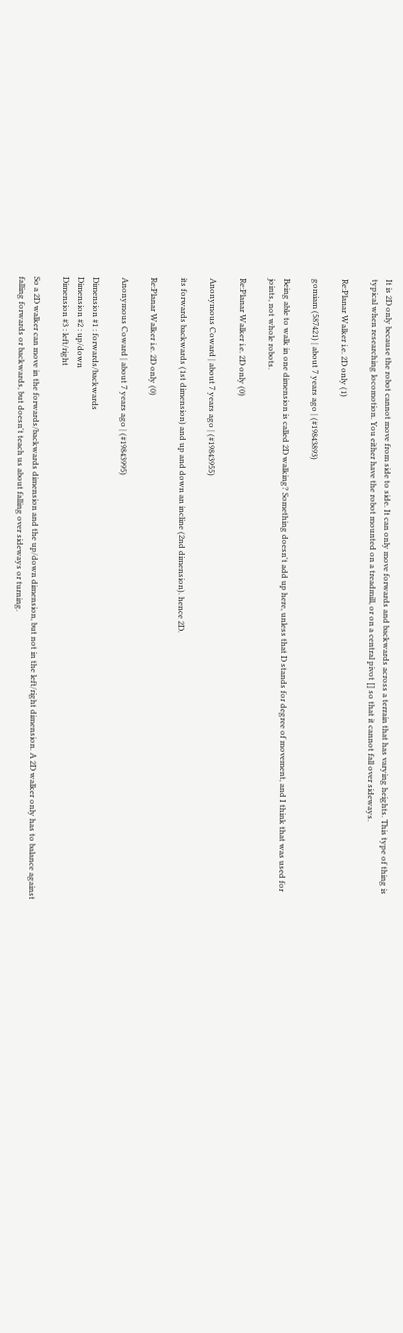It is 2D only because the robot cannot move from side to side. It can only move forwards and backwards across a terrain that has varying heights. This type of thing is typical when researching locomotion. You either have the robot mounted on a treadmill, or on a central pivot [] so that it cannot fall over sideways.

Re:Planar Walker i.e. 2D only (1)

gomiam (587421) | about 7 years ago | (#19843893)

Being able to walk in one dimension is called 2D walking? Something doesn't add up here, unless that D stands for degree of movement, and I think that was used for joints, not whole robots.

Re:Planar Walker i.e. 2D only (0)

Anonymous Coward | about 7 years ago | (#19843955)

its forwards backwards (1st dimension) and up and down an incline (2nd dimension). hence 2D.

Re:Planar Walker i.e. 2D only (0)

Anonymous Coward | about 7 years ago | (#19843995)

Dimension #1 : forwards/backwards
Dimension #2 : up/down
Dimension #3 : left/right

So a 2D walker can move in the forwards/backwards dimension and the up/down dimension, but not in the left/right dimension. A 2D walker only has to balance against falling forwards or backwards, but doesn't teach us about falling over sideways or turning.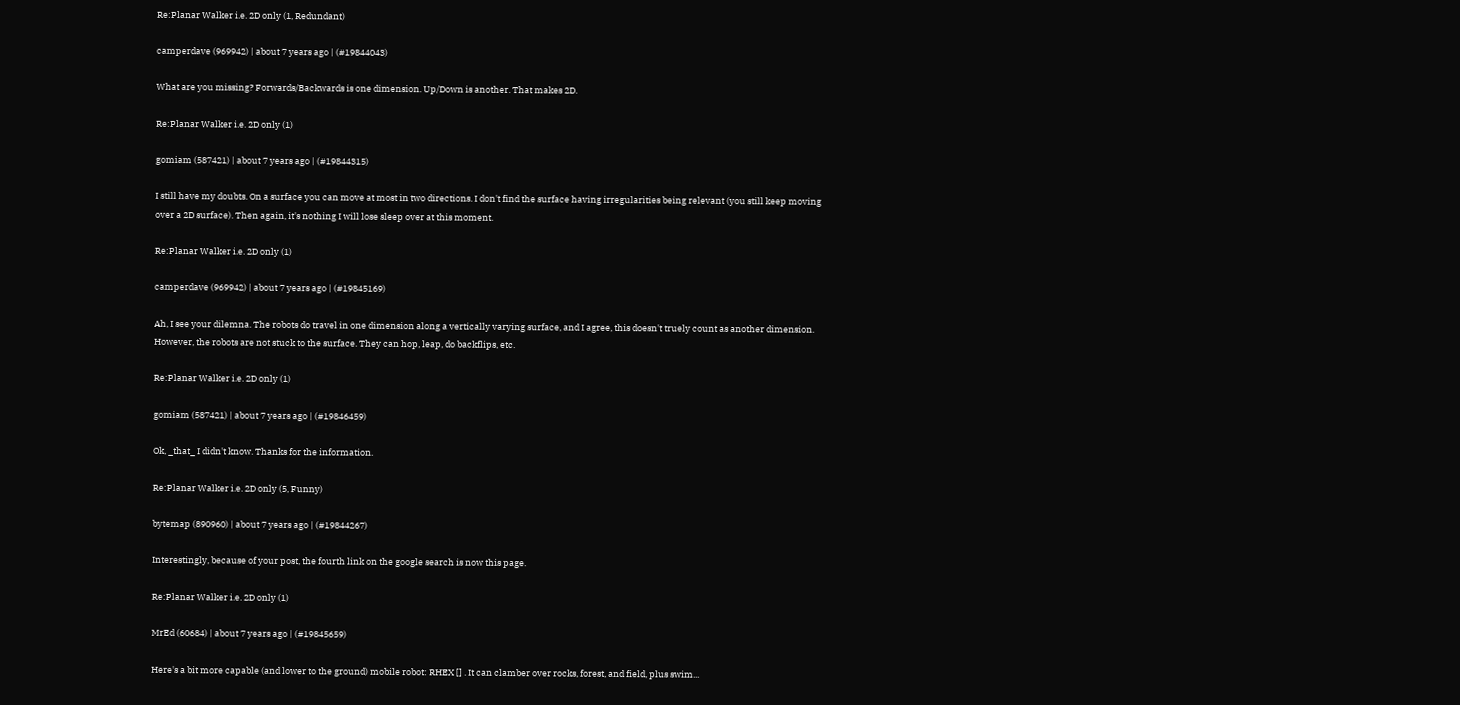Re:Planar Walker i.e. 2D only (1, Redundant)

camperdave (969942) | about 7 years ago | (#19844043)

What are you missing? Forwards/Backwards is one dimension. Up/Down is another. That makes 2D.

Re:Planar Walker i.e. 2D only (1)

gomiam (587421) | about 7 years ago | (#19844315)

I still have my doubts. On a surface you can move at most in two directions. I don't find the surface having irregularities being relevant (you still keep moving over a 2D surface). Then again, it's nothing I will lose sleep over at this moment.

Re:Planar Walker i.e. 2D only (1)

camperdave (969942) | about 7 years ago | (#19845169)

Ah, I see your dilemna. The robots do travel in one dimension along a vertically varying surface, and I agree, this doesn't truely count as another dimension. However, the robots are not stuck to the surface. They can hop, leap, do backflips, etc.

Re:Planar Walker i.e. 2D only (1)

gomiam (587421) | about 7 years ago | (#19846459)

Ok, _that_ I didn't know. Thanks for the information.

Re:Planar Walker i.e. 2D only (5, Funny)

bytemap (890960) | about 7 years ago | (#19844267)

Interestingly, because of your post, the fourth link on the google search is now this page.

Re:Planar Walker i.e. 2D only (1)

MrEd (60684) | about 7 years ago | (#19845659)

Here's a bit more capable (and lower to the ground) mobile robot: RHEX [] . It can clamber over rocks, forest, and field, plus swim...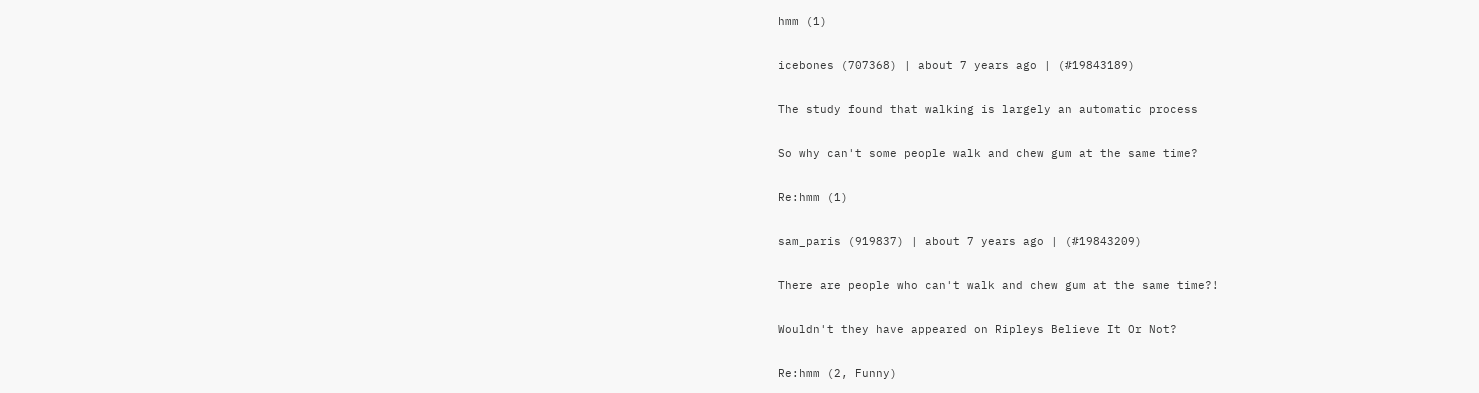hmm (1)

icebones (707368) | about 7 years ago | (#19843189)

The study found that walking is largely an automatic process

So why can't some people walk and chew gum at the same time?

Re:hmm (1)

sam_paris (919837) | about 7 years ago | (#19843209)

There are people who can't walk and chew gum at the same time?!

Wouldn't they have appeared on Ripleys Believe It Or Not?

Re:hmm (2, Funny)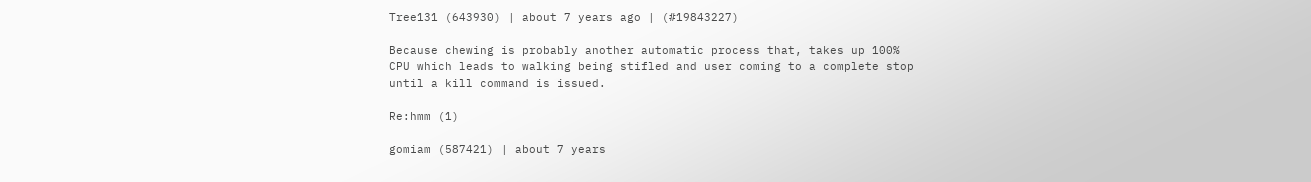Tree131 (643930) | about 7 years ago | (#19843227)

Because chewing is probably another automatic process that, takes up 100% CPU which leads to walking being stifled and user coming to a complete stop until a kill command is issued.

Re:hmm (1)

gomiam (587421) | about 7 years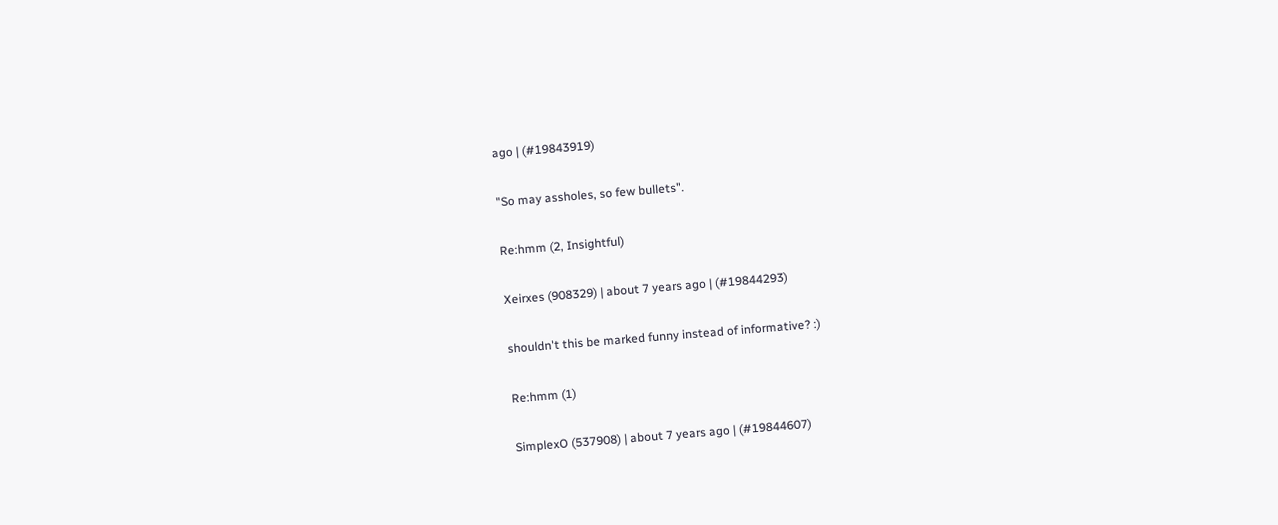ago | (#19843919)

"So may assholes, so few bullets".

Re:hmm (2, Insightful)

Xeirxes (908329) | about 7 years ago | (#19844293)

shouldn't this be marked funny instead of informative? :)

Re:hmm (1)

SimplexO (537908) | about 7 years ago | (#19844607)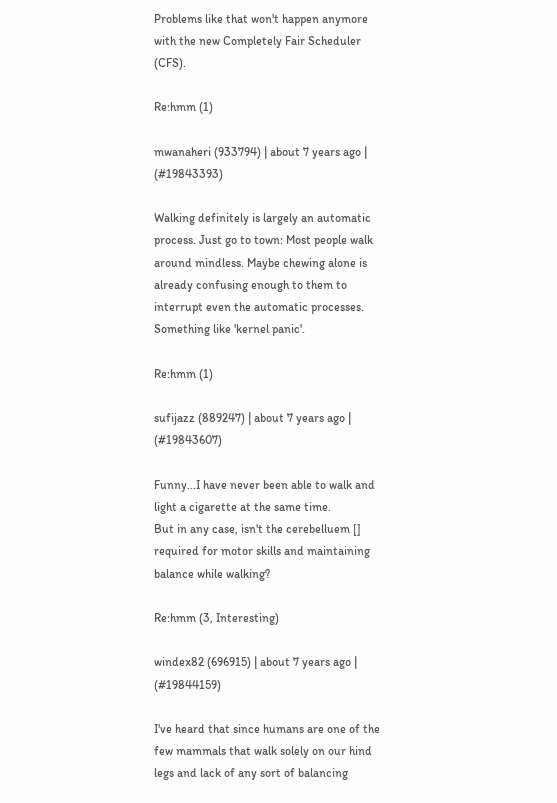Problems like that won't happen anymore with the new Completely Fair Scheduler (CFS).

Re:hmm (1)

mwanaheri (933794) | about 7 years ago | (#19843393)

Walking definitely is largely an automatic process. Just go to town: Most people walk around mindless. Maybe chewing alone is already confusing enough to them to interrupt even the automatic processes. Something like 'kernel panic'.

Re:hmm (1)

sufijazz (889247) | about 7 years ago | (#19843607)

Funny...I have never been able to walk and light a cigarette at the same time.
But in any case, isn't the cerebelluem [] required for motor skills and maintaining balance while walking?

Re:hmm (3, Interesting)

windex82 (696915) | about 7 years ago | (#19844159)

I've heard that since humans are one of the few mammals that walk solely on our hind legs and lack of any sort of balancing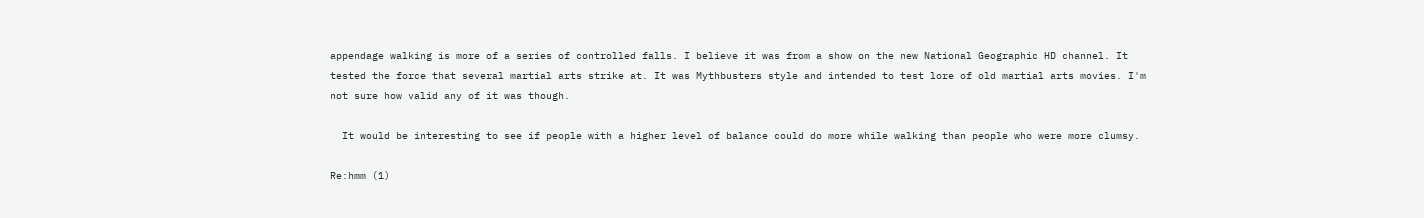appendage walking is more of a series of controlled falls. I believe it was from a show on the new National Geographic HD channel. It tested the force that several martial arts strike at. It was Mythbusters style and intended to test lore of old martial arts movies. I'm not sure how valid any of it was though.

  It would be interesting to see if people with a higher level of balance could do more while walking than people who were more clumsy.

Re:hmm (1)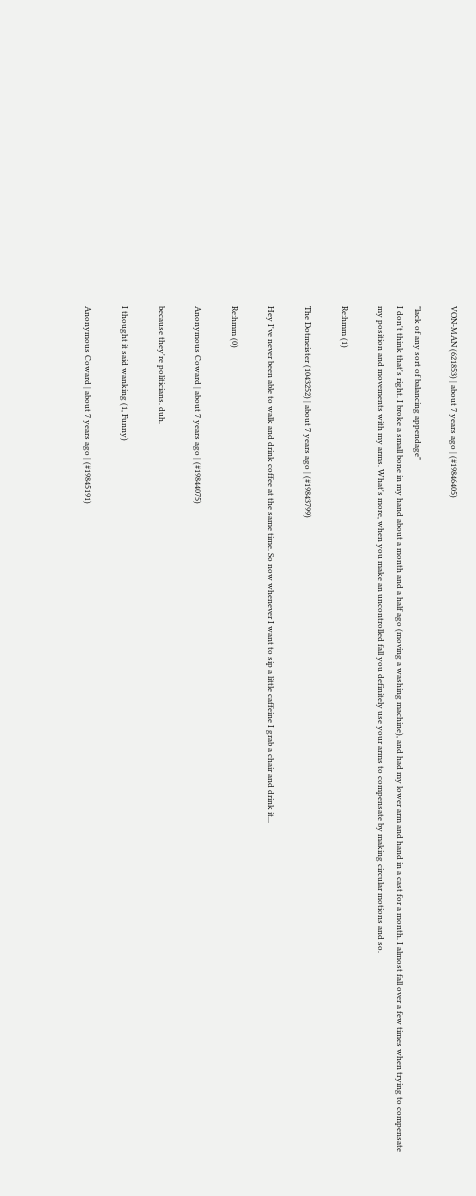VON-MAN (621853) | about 7 years ago | (#19846405)

"lack of any sort of balancing appendage"
I don't think that's right. I broke a small bone in my hand about a month and a half ago (moving a washing machine), and had my lower arm and hand in a cast for a month. I almost fall over a few times when trying to compensate my position and movements with my arms. What's more, when you make an uncontrolled fall you definitely use your arms to compensate by making circular motions and so.

Re:hmm (1)

The Dotmeister (1043252) | about 7 years ago | (#19843799)

Hey I've never been able to walk and drink coffee at the same time. So now whenever I want to sip a little caffeine I grab a chair and drink it...

Re:hmm (0)

Anonymous Coward | about 7 years ago | (#19844075)

because they're politicians. duh.

I thought it said wanking (1, Funny)

Anonymous Coward | about 7 years ago | (#19845191)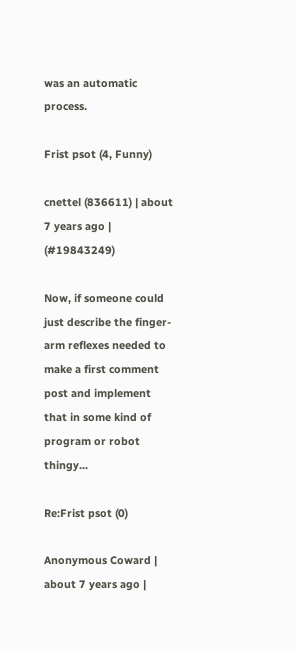was an automatic process.

Frist psot (4, Funny)

cnettel (836611) | about 7 years ago | (#19843249)

Now, if someone could just describe the finger-arm reflexes needed to make a first comment post and implement that in some kind of program or robot thingy...

Re:Frist psot (0)

Anonymous Coward | about 7 years ago |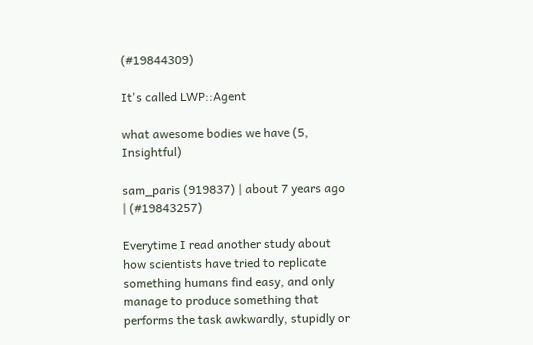(#19844309)

It's called LWP::Agent

what awesome bodies we have (5, Insightful)

sam_paris (919837) | about 7 years ago | (#19843257)

Everytime I read another study about how scientists have tried to replicate something humans find easy, and only manage to produce something that performs the task awkwardly, stupidly or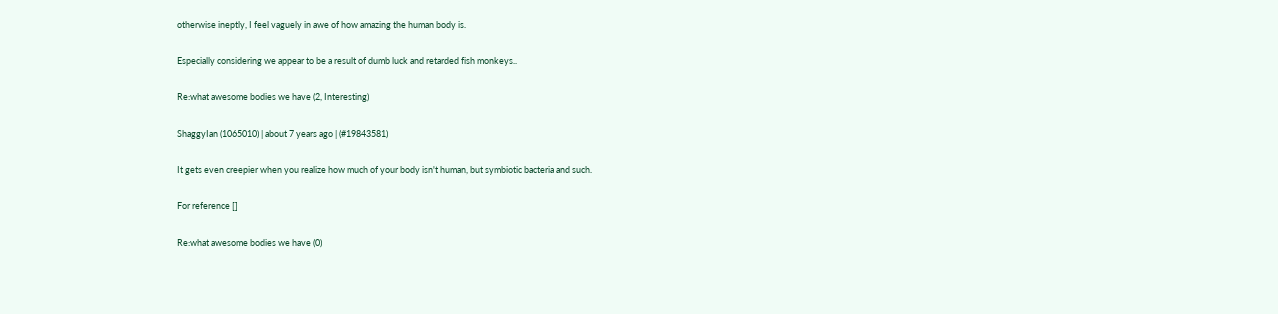otherwise ineptly, I feel vaguely in awe of how amazing the human body is.

Especially considering we appear to be a result of dumb luck and retarded fish monkeys..

Re:what awesome bodies we have (2, Interesting)

ShaggyIan (1065010) | about 7 years ago | (#19843581)

It gets even creepier when you realize how much of your body isn't human, but symbiotic bacteria and such.

For reference []

Re:what awesome bodies we have (0)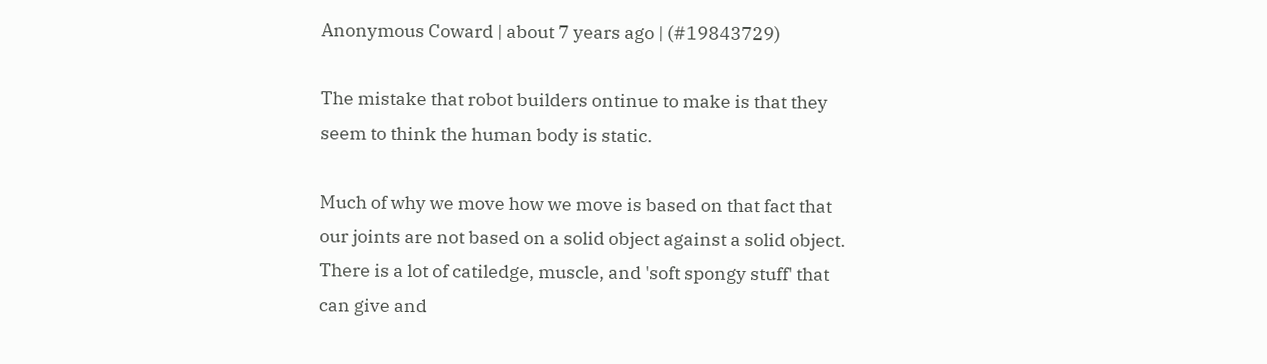Anonymous Coward | about 7 years ago | (#19843729)

The mistake that robot builders ontinue to make is that they seem to think the human body is static.

Much of why we move how we move is based on that fact that our joints are not based on a solid object against a solid object. There is a lot of catiledge, muscle, and 'soft spongy stuff' that can give and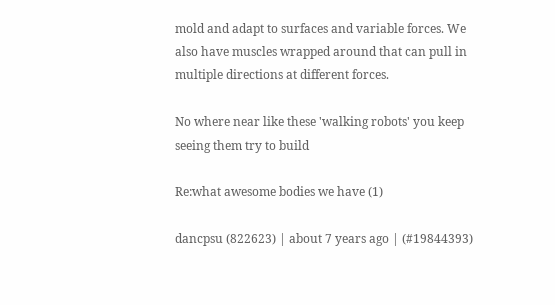mold and adapt to surfaces and variable forces. We also have muscles wrapped around that can pull in multiple directions at different forces.

No where near like these 'walking robots' you keep seeing them try to build

Re:what awesome bodies we have (1)

dancpsu (822623) | about 7 years ago | (#19844393)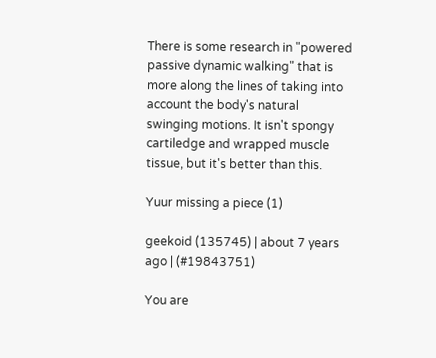There is some research in "powered passive dynamic walking" that is more along the lines of taking into account the body's natural swinging motions. It isn't spongy cartiledge and wrapped muscle tissue, but it's better than this.

Yuur missing a piece (1)

geekoid (135745) | about 7 years ago | (#19843751)

You are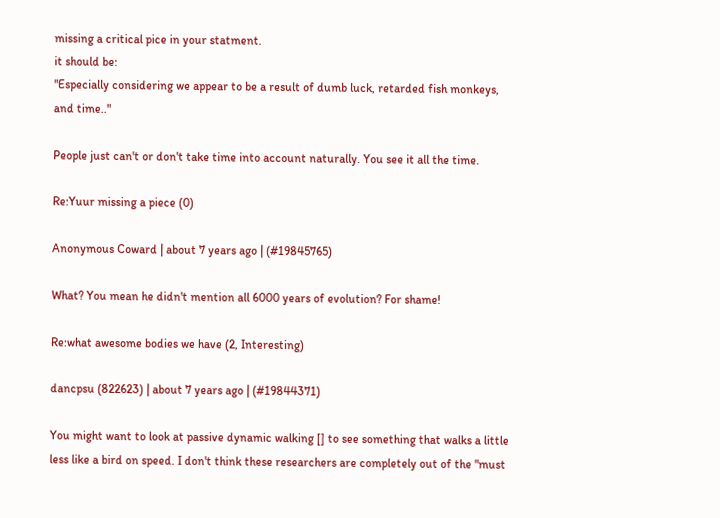missing a critical pice in your statment.
it should be:
"Especially considering we appear to be a result of dumb luck, retarded fish monkeys, and time.."

People just can't or don't take time into account naturally. You see it all the time.

Re:Yuur missing a piece (0)

Anonymous Coward | about 7 years ago | (#19845765)

What? You mean he didn't mention all 6000 years of evolution? For shame!

Re:what awesome bodies we have (2, Interesting)

dancpsu (822623) | about 7 years ago | (#19844371)

You might want to look at passive dynamic walking [] to see something that walks a little less like a bird on speed. I don't think these researchers are completely out of the "must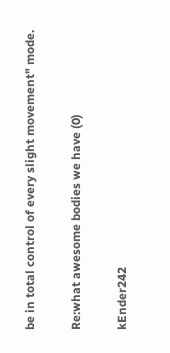be in total control of every slight movement" mode.

Re:what awesome bodies we have (0)

kEnder242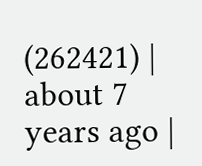(262421) | about 7 years ago |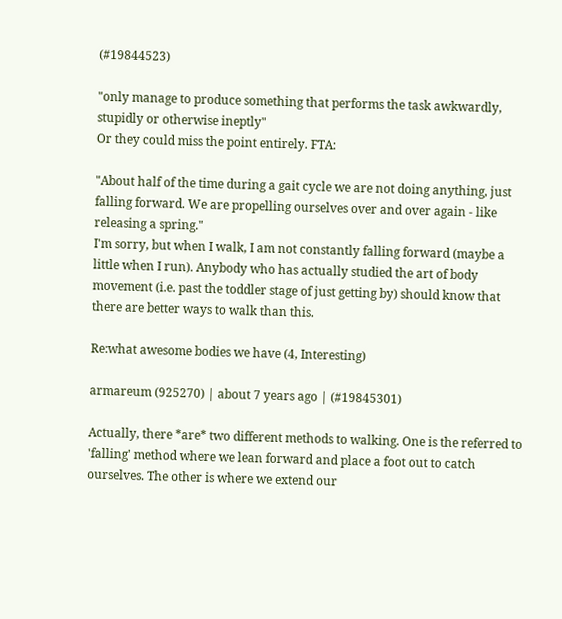(#19844523)

"only manage to produce something that performs the task awkwardly, stupidly or otherwise ineptly"
Or they could miss the point entirely. FTA:

"About half of the time during a gait cycle we are not doing anything, just falling forward. We are propelling ourselves over and over again - like releasing a spring."
I'm sorry, but when I walk, I am not constantly falling forward (maybe a little when I run). Anybody who has actually studied the art of body movement (i.e. past the toddler stage of just getting by) should know that there are better ways to walk than this.

Re:what awesome bodies we have (4, Interesting)

armareum (925270) | about 7 years ago | (#19845301)

Actually, there *are* two different methods to walking. One is the referred to 'falling' method where we lean forward and place a foot out to catch ourselves. The other is where we extend our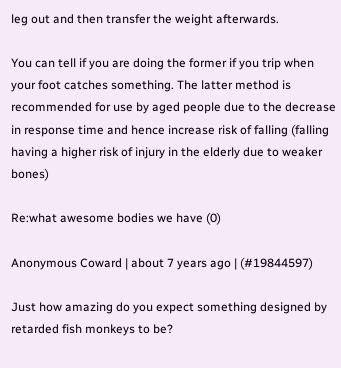leg out and then transfer the weight afterwards.

You can tell if you are doing the former if you trip when your foot catches something. The latter method is recommended for use by aged people due to the decrease in response time and hence increase risk of falling (falling having a higher risk of injury in the elderly due to weaker bones)

Re:what awesome bodies we have (0)

Anonymous Coward | about 7 years ago | (#19844597)

Just how amazing do you expect something designed by retarded fish monkeys to be?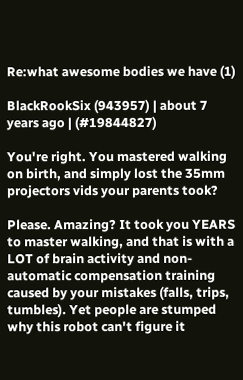Re:what awesome bodies we have (1)

BlackRookSix (943957) | about 7 years ago | (#19844827)

You're right. You mastered walking on birth, and simply lost the 35mm projectors vids your parents took?

Please. Amazing? It took you YEARS to master walking, and that is with a LOT of brain activity and non-automatic compensation training caused by your mistakes (falls, trips, tumbles). Yet people are stumped why this robot can't figure it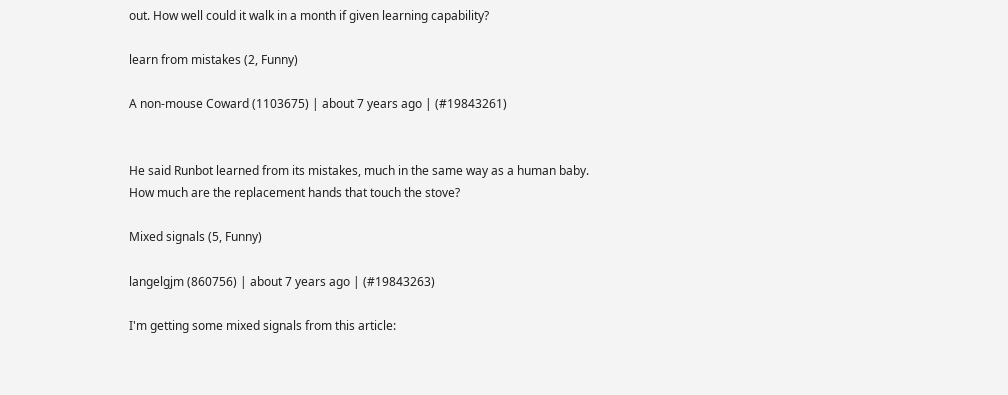out. How well could it walk in a month if given learning capability?

learn from mistakes (2, Funny)

A non-mouse Coward (1103675) | about 7 years ago | (#19843261)


He said Runbot learned from its mistakes, much in the same way as a human baby.
How much are the replacement hands that touch the stove?

Mixed signals (5, Funny)

langelgjm (860756) | about 7 years ago | (#19843263)

I'm getting some mixed signals from this article: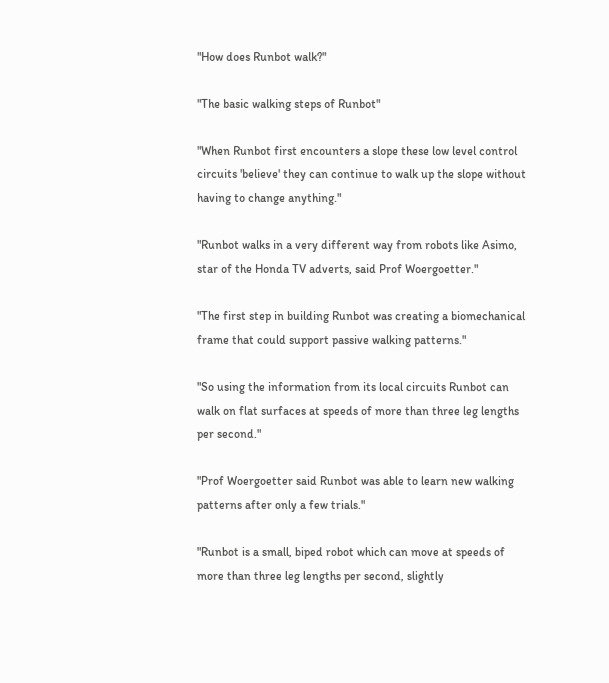"How does Runbot walk?"

"The basic walking steps of Runbot"

"When Runbot first encounters a slope these low level control circuits 'believe' they can continue to walk up the slope without having to change anything."

"Runbot walks in a very different way from robots like Asimo, star of the Honda TV adverts, said Prof Woergoetter."

"The first step in building Runbot was creating a biomechanical frame that could support passive walking patterns."

"So using the information from its local circuits Runbot can walk on flat surfaces at speeds of more than three leg lengths per second."

"Prof Woergoetter said Runbot was able to learn new walking patterns after only a few trials."

"Runbot is a small, biped robot which can move at speeds of more than three leg lengths per second, slightly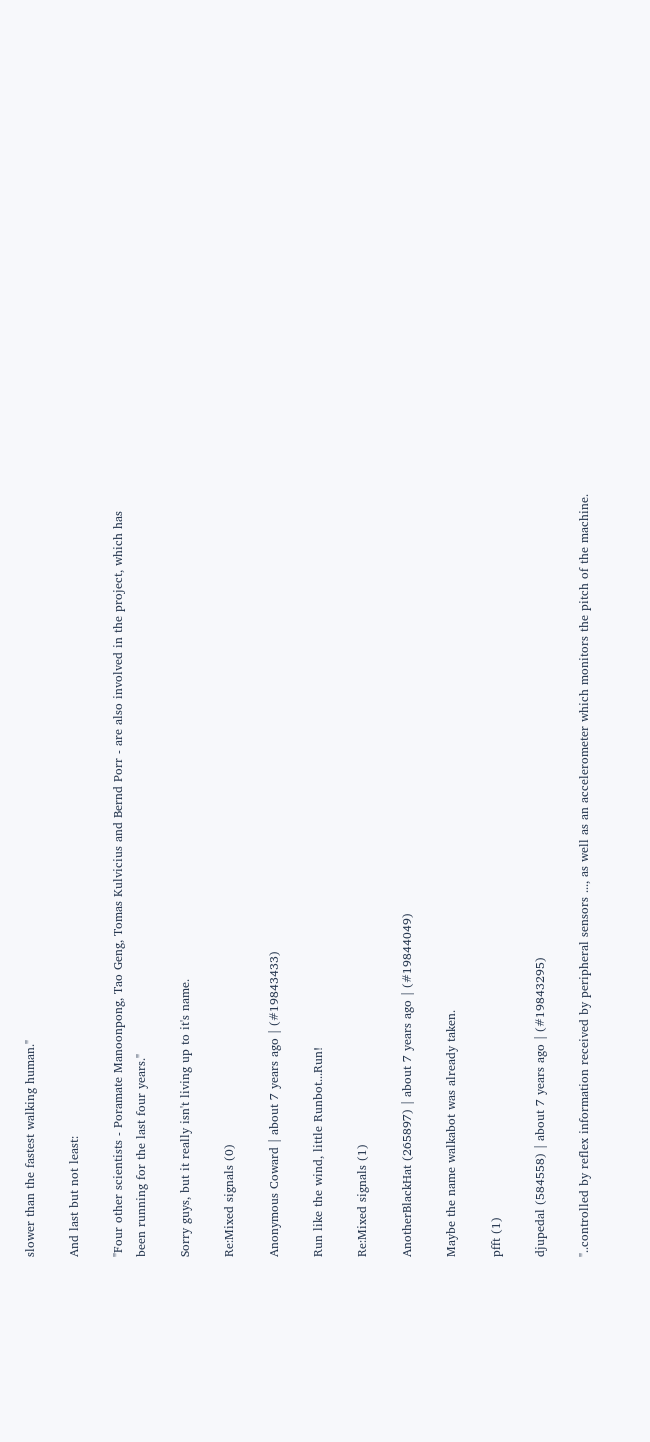slower than the fastest walking human."

And last but not least:

"Four other scientists - Poramate Manoonpong, Tao Geng, Tomas Kulvicius and Bernd Porr - are also involved in the project, which has been running for the last four years."

Sorry guys, but it really isn't living up to it's name.

Re:Mixed signals (0)

Anonymous Coward | about 7 years ago | (#19843433)

Run like the wind, little Runbot...Run!

Re:Mixed signals (1)

AnotherBlackHat (265897) | about 7 years ago | (#19844049)

Maybe the name walkabot was already taken.

pfft (1)

djupedal (584558) | about 7 years ago | (#19843295)

"..controlled by reflex information received by peripheral sensors ..., as well as an accelerometer which monitors the pitch of the machine.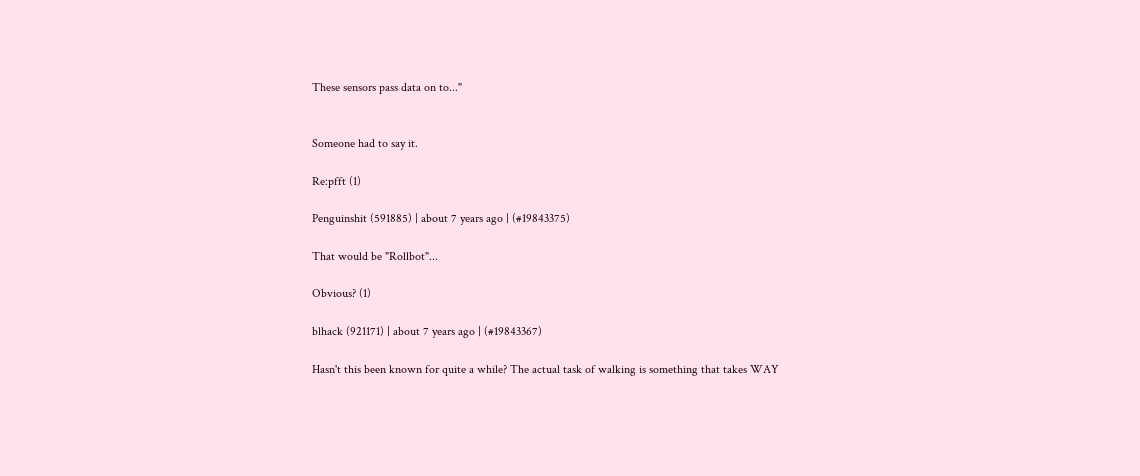These sensors pass data on to..."


Someone had to say it.

Re:pfft (1)

Penguinshit (591885) | about 7 years ago | (#19843375)

That would be "Rollbot"...

Obvious? (1)

blhack (921171) | about 7 years ago | (#19843367)

Hasn't this been known for quite a while? The actual task of walking is something that takes WAY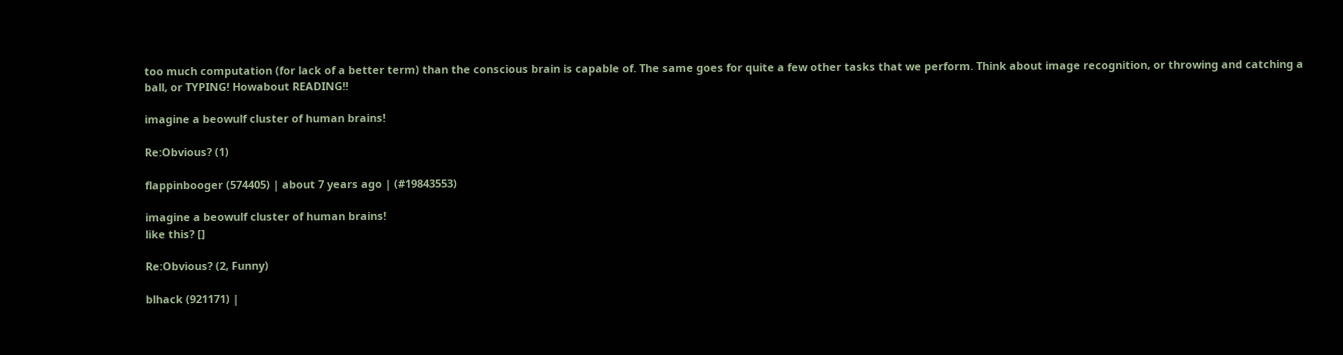too much computation (for lack of a better term) than the conscious brain is capable of. The same goes for quite a few other tasks that we perform. Think about image recognition, or throwing and catching a ball, or TYPING! Howabout READING!!

imagine a beowulf cluster of human brains!

Re:Obvious? (1)

flappinbooger (574405) | about 7 years ago | (#19843553)

imagine a beowulf cluster of human brains!
like this? []

Re:Obvious? (2, Funny)

blhack (921171) |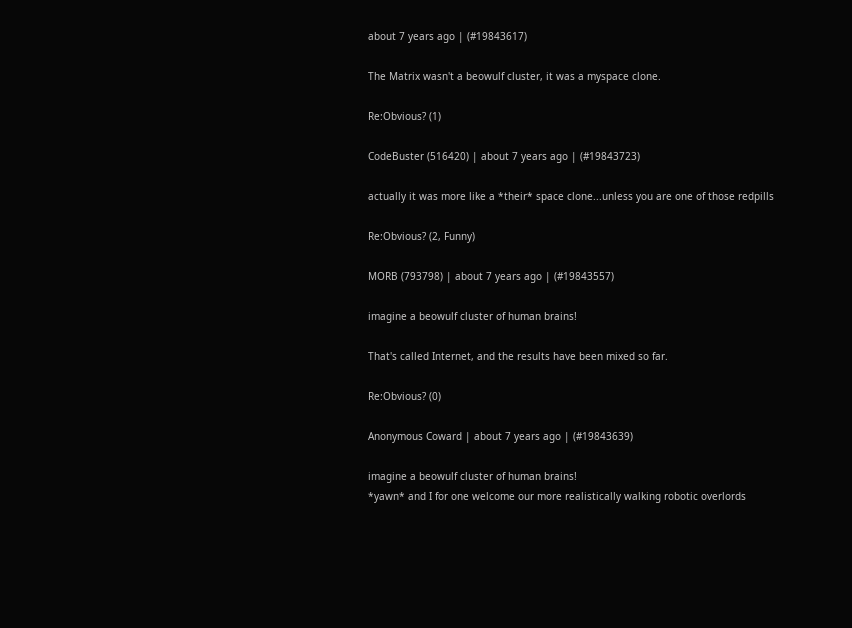about 7 years ago | (#19843617)

The Matrix wasn't a beowulf cluster, it was a myspace clone.

Re:Obvious? (1)

CodeBuster (516420) | about 7 years ago | (#19843723)

actually it was more like a *their* space clone...unless you are one of those redpills

Re:Obvious? (2, Funny)

MORB (793798) | about 7 years ago | (#19843557)

imagine a beowulf cluster of human brains!

That's called Internet, and the results have been mixed so far.

Re:Obvious? (0)

Anonymous Coward | about 7 years ago | (#19843639)

imagine a beowulf cluster of human brains!
*yawn* and I for one welcome our more realistically walking robotic overlords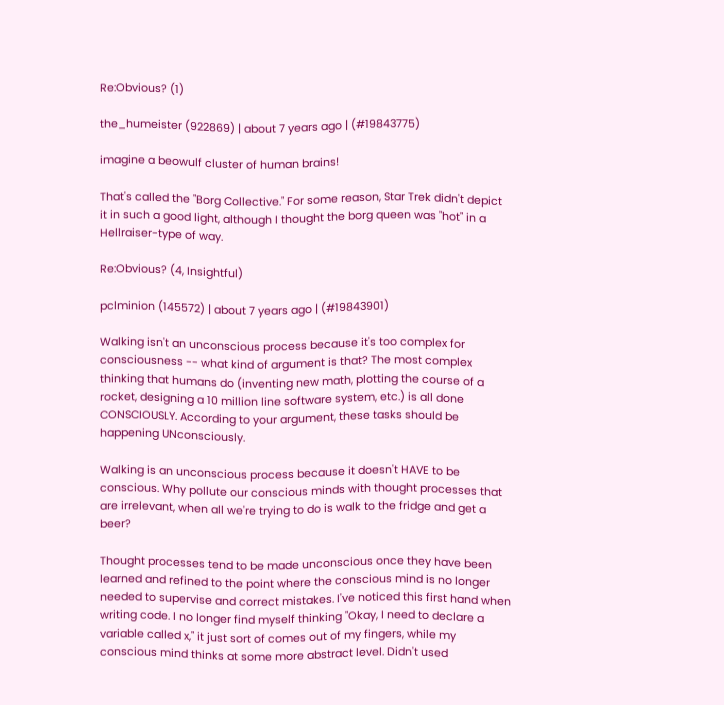Re:Obvious? (1)

the_humeister (922869) | about 7 years ago | (#19843775)

imagine a beowulf cluster of human brains!

That's called the "Borg Collective." For some reason, Star Trek didn't depict it in such a good light, although I thought the borg queen was "hot" in a Hellraiser-type of way.

Re:Obvious? (4, Insightful)

pclminion (145572) | about 7 years ago | (#19843901)

Walking isn't an unconscious process because it's too complex for consciousness -- what kind of argument is that? The most complex thinking that humans do (inventing new math, plotting the course of a rocket, designing a 10 million line software system, etc.) is all done CONSCIOUSLY. According to your argument, these tasks should be happening UNconsciously.

Walking is an unconscious process because it doesn't HAVE to be conscious. Why pollute our conscious minds with thought processes that are irrelevant, when all we're trying to do is walk to the fridge and get a beer?

Thought processes tend to be made unconscious once they have been learned and refined to the point where the conscious mind is no longer needed to supervise and correct mistakes. I've noticed this first hand when writing code. I no longer find myself thinking "Okay, I need to declare a variable called x," it just sort of comes out of my fingers, while my conscious mind thinks at some more abstract level. Didn't used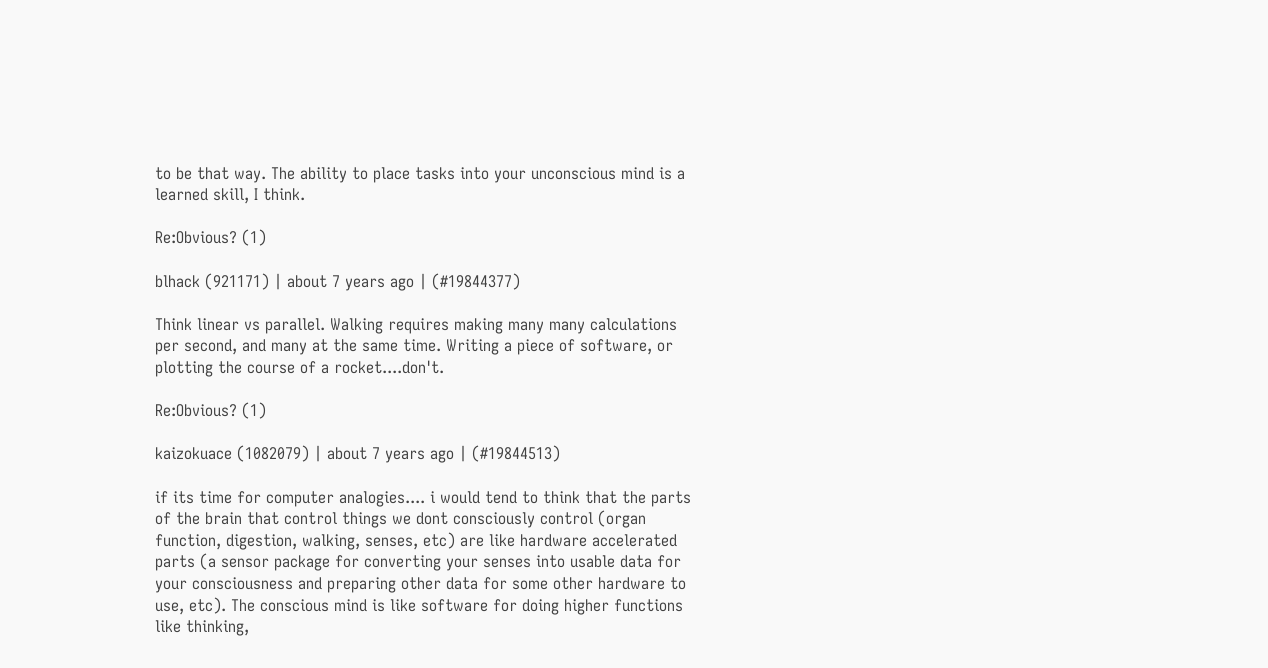to be that way. The ability to place tasks into your unconscious mind is a learned skill, I think.

Re:Obvious? (1)

blhack (921171) | about 7 years ago | (#19844377)

Think linear vs parallel. Walking requires making many many calculations per second, and many at the same time. Writing a piece of software, or plotting the course of a rocket....don't.

Re:Obvious? (1)

kaizokuace (1082079) | about 7 years ago | (#19844513)

if its time for computer analogies.... i would tend to think that the parts of the brain that control things we dont consciously control (organ function, digestion, walking, senses, etc) are like hardware accelerated parts (a sensor package for converting your senses into usable data for your consciousness and preparing other data for some other hardware to use, etc). The conscious mind is like software for doing higher functions like thinking,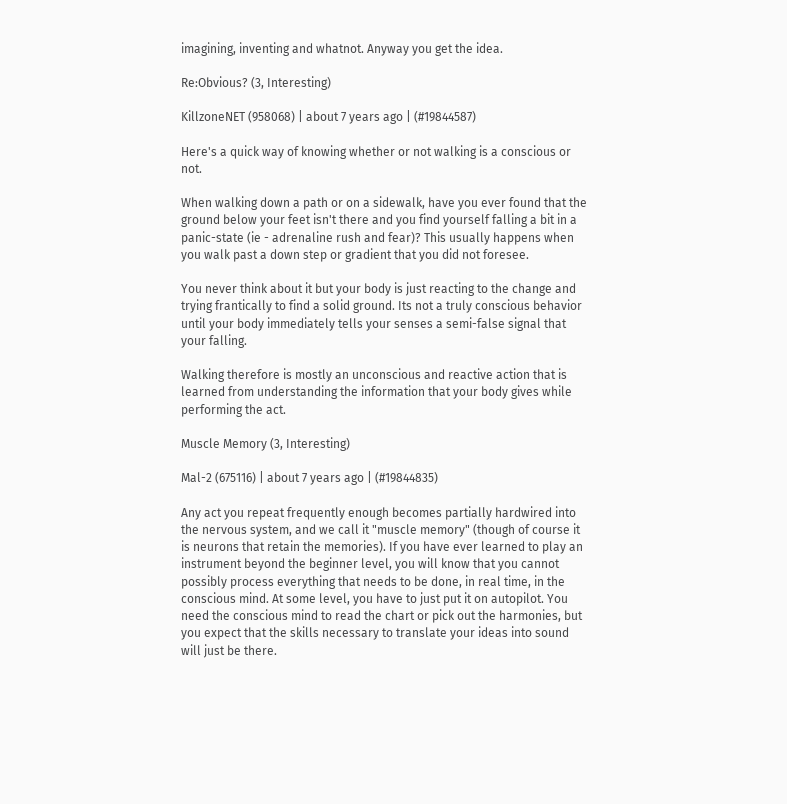imagining, inventing and whatnot. Anyway you get the idea.

Re:Obvious? (3, Interesting)

KillzoneNET (958068) | about 7 years ago | (#19844587)

Here's a quick way of knowing whether or not walking is a conscious or not.

When walking down a path or on a sidewalk, have you ever found that the ground below your feet isn't there and you find yourself falling a bit in a panic-state (ie - adrenaline rush and fear)? This usually happens when you walk past a down step or gradient that you did not foresee.

You never think about it but your body is just reacting to the change and trying frantically to find a solid ground. Its not a truly conscious behavior until your body immediately tells your senses a semi-false signal that your falling.

Walking therefore is mostly an unconscious and reactive action that is learned from understanding the information that your body gives while performing the act.

Muscle Memory (3, Interesting)

Mal-2 (675116) | about 7 years ago | (#19844835)

Any act you repeat frequently enough becomes partially hardwired into the nervous system, and we call it "muscle memory" (though of course it is neurons that retain the memories). If you have ever learned to play an instrument beyond the beginner level, you will know that you cannot possibly process everything that needs to be done, in real time, in the conscious mind. At some level, you have to just put it on autopilot. You need the conscious mind to read the chart or pick out the harmonies, but you expect that the skills necessary to translate your ideas into sound will just be there.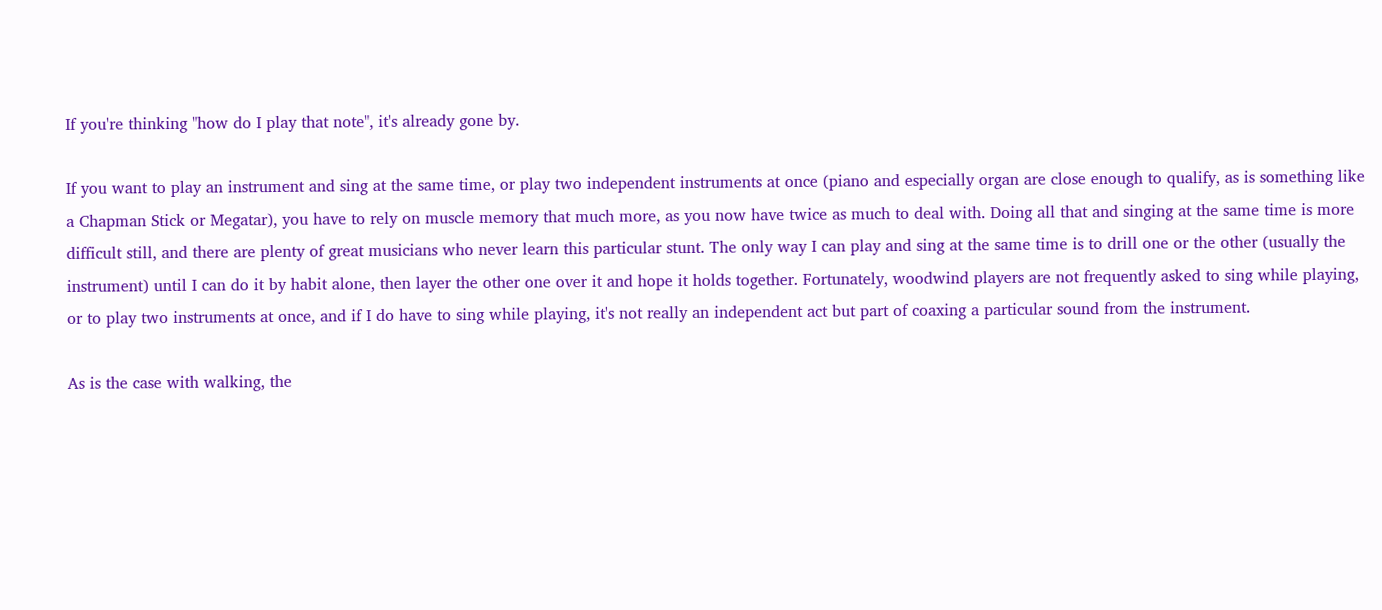If you're thinking "how do I play that note", it's already gone by.

If you want to play an instrument and sing at the same time, or play two independent instruments at once (piano and especially organ are close enough to qualify, as is something like a Chapman Stick or Megatar), you have to rely on muscle memory that much more, as you now have twice as much to deal with. Doing all that and singing at the same time is more difficult still, and there are plenty of great musicians who never learn this particular stunt. The only way I can play and sing at the same time is to drill one or the other (usually the instrument) until I can do it by habit alone, then layer the other one over it and hope it holds together. Fortunately, woodwind players are not frequently asked to sing while playing, or to play two instruments at once, and if I do have to sing while playing, it's not really an independent act but part of coaxing a particular sound from the instrument.

As is the case with walking, the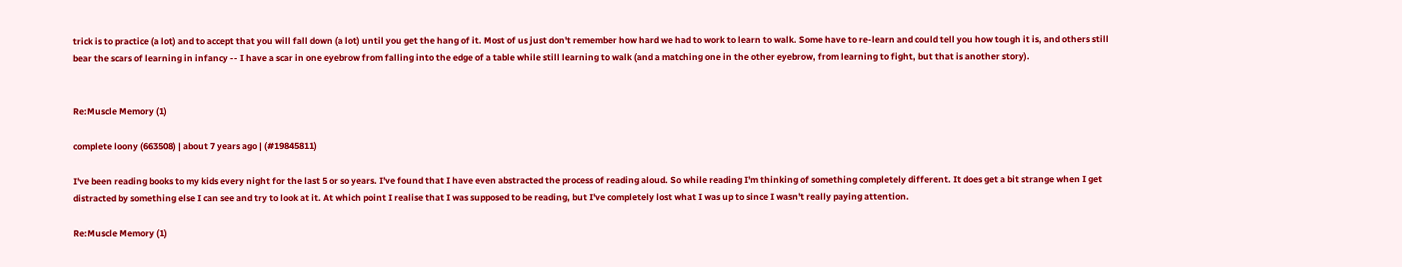trick is to practice (a lot) and to accept that you will fall down (a lot) until you get the hang of it. Most of us just don't remember how hard we had to work to learn to walk. Some have to re-learn and could tell you how tough it is, and others still bear the scars of learning in infancy -- I have a scar in one eyebrow from falling into the edge of a table while still learning to walk (and a matching one in the other eyebrow, from learning to fight, but that is another story).


Re:Muscle Memory (1)

complete loony (663508) | about 7 years ago | (#19845811)

I've been reading books to my kids every night for the last 5 or so years. I've found that I have even abstracted the process of reading aloud. So while reading I'm thinking of something completely different. It does get a bit strange when I get distracted by something else I can see and try to look at it. At which point I realise that I was supposed to be reading, but I've completely lost what I was up to since I wasn't really paying attention.

Re:Muscle Memory (1)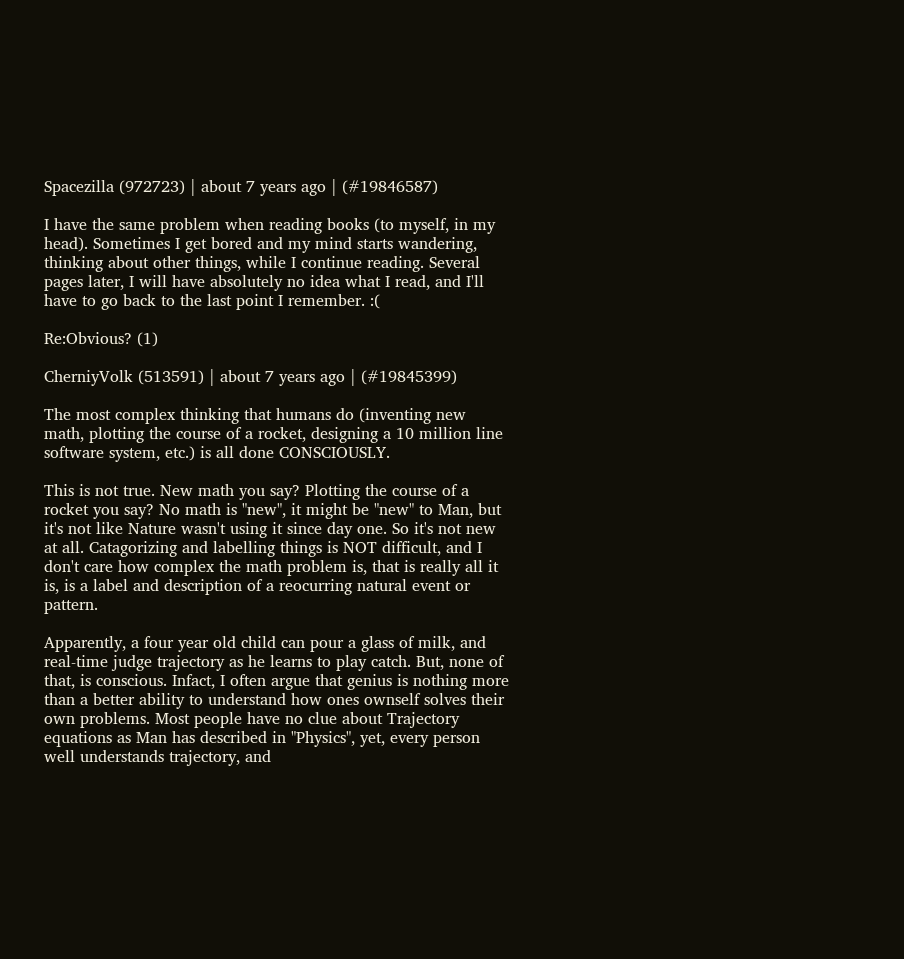Spacezilla (972723) | about 7 years ago | (#19846587)

I have the same problem when reading books (to myself, in my head). Sometimes I get bored and my mind starts wandering, thinking about other things, while I continue reading. Several pages later, I will have absolutely no idea what I read, and I'll have to go back to the last point I remember. :(

Re:Obvious? (1)

CherniyVolk (513591) | about 7 years ago | (#19845399)

The most complex thinking that humans do (inventing new math, plotting the course of a rocket, designing a 10 million line software system, etc.) is all done CONSCIOUSLY.

This is not true. New math you say? Plotting the course of a rocket you say? No math is "new", it might be "new" to Man, but it's not like Nature wasn't using it since day one. So it's not new at all. Catagorizing and labelling things is NOT difficult, and I don't care how complex the math problem is, that is really all it is, is a label and description of a reocurring natural event or pattern.

Apparently, a four year old child can pour a glass of milk, and real-time judge trajectory as he learns to play catch. But, none of that, is conscious. Infact, I often argue that genius is nothing more than a better ability to understand how ones ownself solves their own problems. Most people have no clue about Trajectory equations as Man has described in "Physics", yet, every person well understands trajectory, and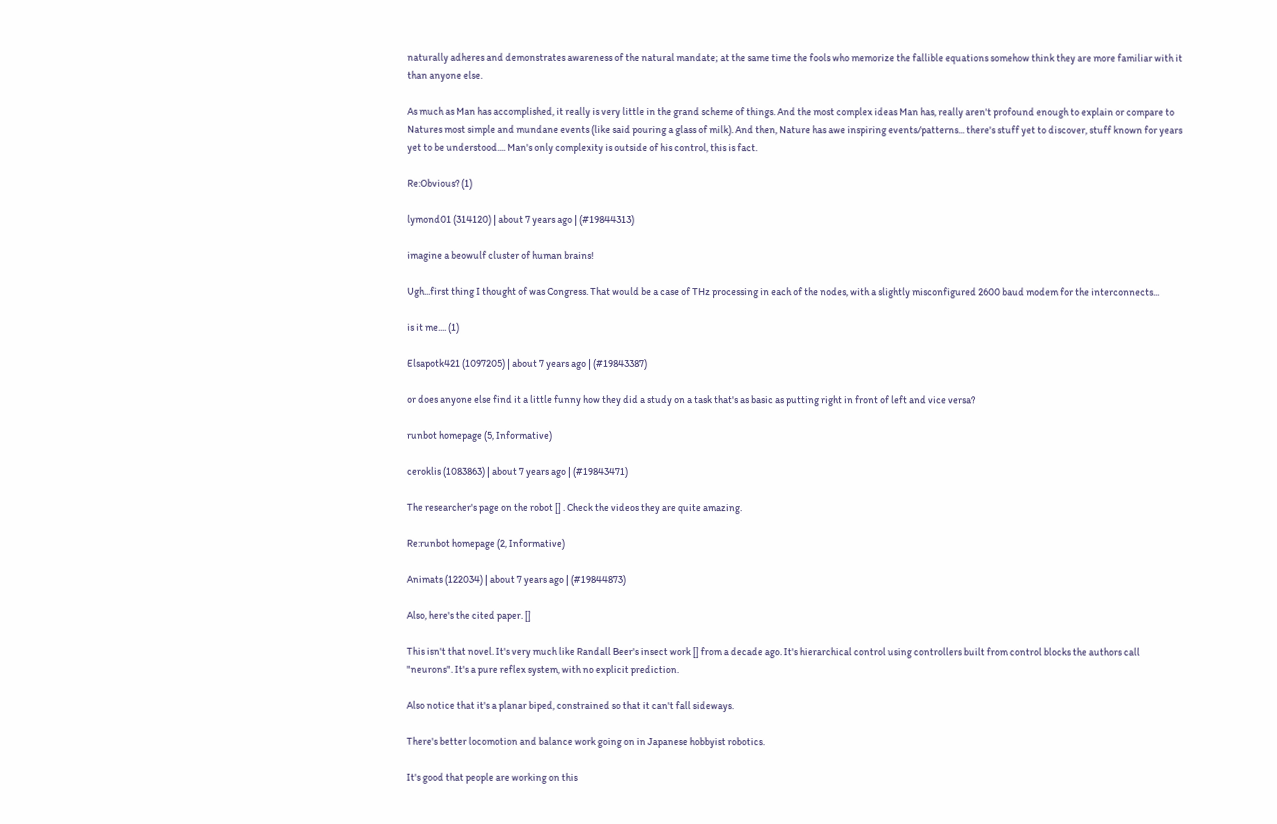naturally adheres and demonstrates awareness of the natural mandate; at the same time the fools who memorize the fallible equations somehow think they are more familiar with it than anyone else.

As much as Man has accomplished, it really is very little in the grand scheme of things. And the most complex ideas Man has, really aren't profound enough to explain or compare to Natures most simple and mundane events (like said pouring a glass of milk). And then, Nature has awe inspiring events/patterns... there's stuff yet to discover, stuff known for years yet to be understood.... Man's only complexity is outside of his control, this is fact.

Re:Obvious? (1)

lymond01 (314120) | about 7 years ago | (#19844313)

imagine a beowulf cluster of human brains!

Ugh...first thing I thought of was Congress. That would be a case of THz processing in each of the nodes, with a slightly misconfigured 2600 baud modem for the interconnects...

is it me.... (1)

Elsapotk421 (1097205) | about 7 years ago | (#19843387)

or does anyone else find it a little funny how they did a study on a task that's as basic as putting right in front of left and vice versa?

runbot homepage (5, Informative)

ceroklis (1083863) | about 7 years ago | (#19843471)

The researcher's page on the robot [] . Check the videos they are quite amazing.

Re:runbot homepage (2, Informative)

Animats (122034) | about 7 years ago | (#19844873)

Also, here's the cited paper. []

This isn't that novel. It's very much like Randall Beer's insect work [] from a decade ago. It's hierarchical control using controllers built from control blocks the authors call "neurons". It's a pure reflex system, with no explicit prediction.

Also notice that it's a planar biped, constrained so that it can't fall sideways.

There's better locomotion and balance work going on in Japanese hobbyist robotics.

It's good that people are working on this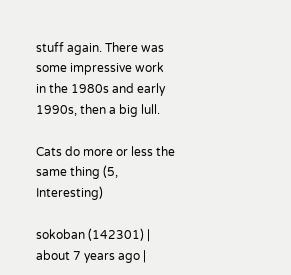stuff again. There was some impressive work in the 1980s and early 1990s, then a big lull.

Cats do more or less the same thing (5, Interesting)

sokoban (142301) | about 7 years ago |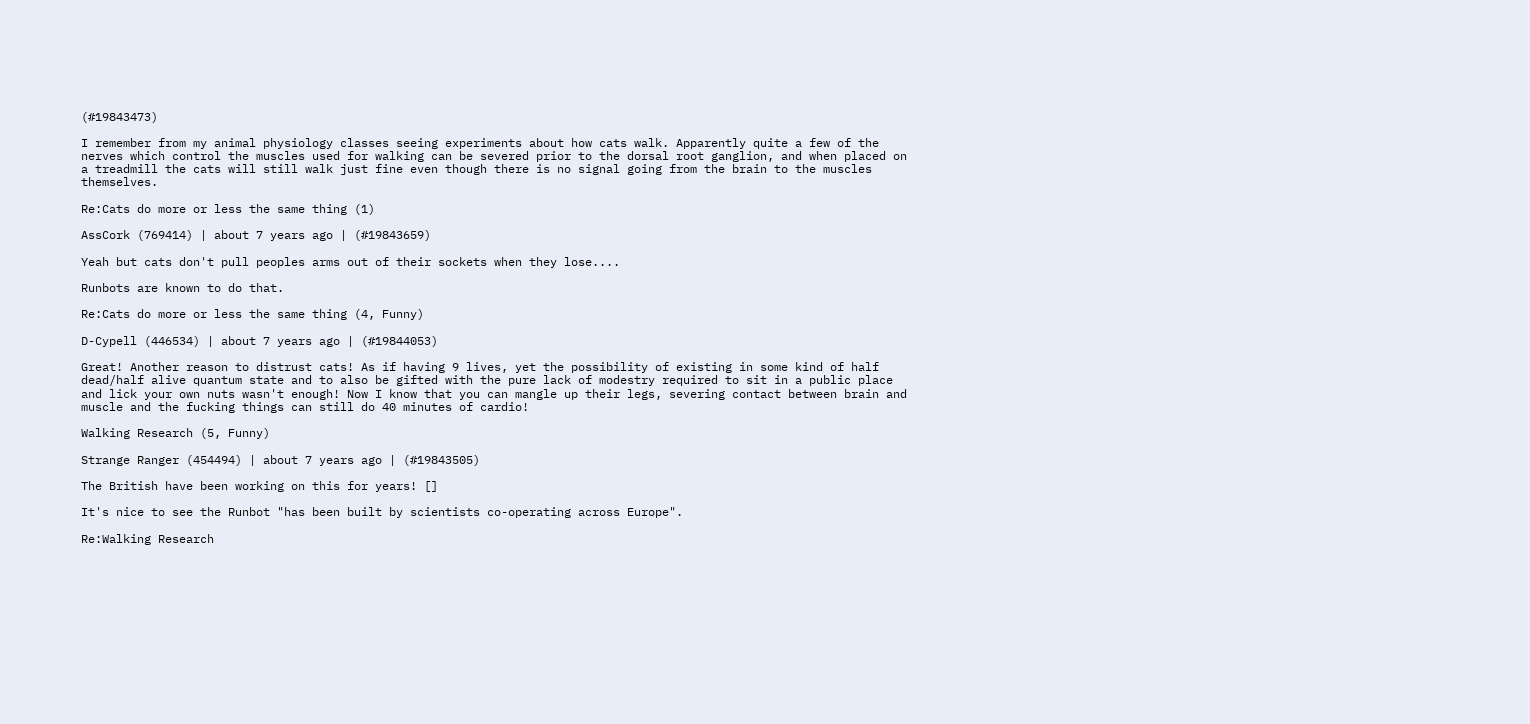(#19843473)

I remember from my animal physiology classes seeing experiments about how cats walk. Apparently quite a few of the nerves which control the muscles used for walking can be severed prior to the dorsal root ganglion, and when placed on a treadmill the cats will still walk just fine even though there is no signal going from the brain to the muscles themselves.

Re:Cats do more or less the same thing (1)

AssCork (769414) | about 7 years ago | (#19843659)

Yeah but cats don't pull peoples arms out of their sockets when they lose....

Runbots are known to do that.

Re:Cats do more or less the same thing (4, Funny)

D-Cypell (446534) | about 7 years ago | (#19844053)

Great! Another reason to distrust cats! As if having 9 lives, yet the possibility of existing in some kind of half dead/half alive quantum state and to also be gifted with the pure lack of modestry required to sit in a public place and lick your own nuts wasn't enough! Now I know that you can mangle up their legs, severing contact between brain and muscle and the fucking things can still do 40 minutes of cardio!

Walking Research (5, Funny)

Strange Ranger (454494) | about 7 years ago | (#19843505)

The British have been working on this for years! []

It's nice to see the Runbot "has been built by scientists co-operating across Europe".

Re:Walking Research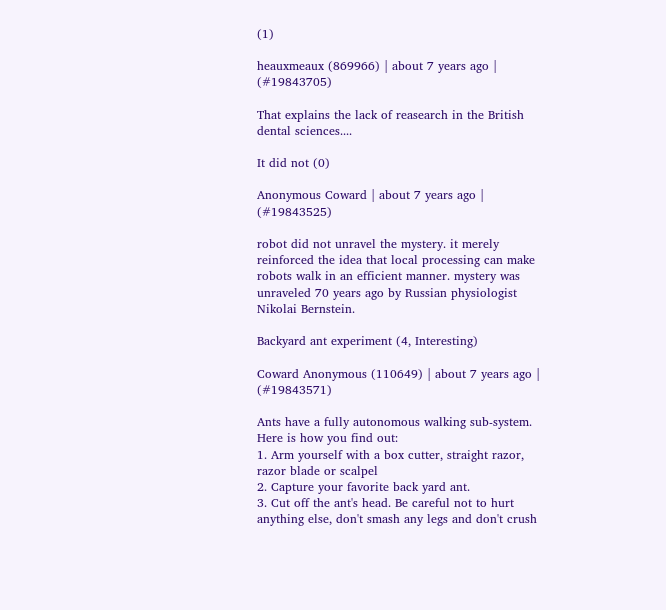(1)

heauxmeaux (869966) | about 7 years ago | (#19843705)

That explains the lack of reasearch in the British dental sciences....

It did not (0)

Anonymous Coward | about 7 years ago | (#19843525)

robot did not unravel the mystery. it merely reinforced the idea that local processing can make robots walk in an efficient manner. mystery was unraveled 70 years ago by Russian physiologist Nikolai Bernstein.

Backyard ant experiment (4, Interesting)

Coward Anonymous (110649) | about 7 years ago | (#19843571)

Ants have a fully autonomous walking sub-system. Here is how you find out:
1. Arm yourself with a box cutter, straight razor, razor blade or scalpel
2. Capture your favorite back yard ant.
3. Cut off the ant's head. Be careful not to hurt anything else, don't smash any legs and don't crush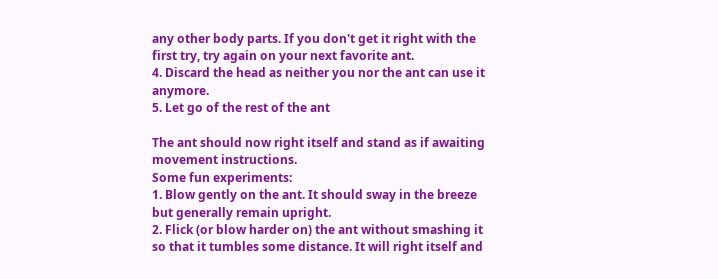any other body parts. If you don't get it right with the first try, try again on your next favorite ant.
4. Discard the head as neither you nor the ant can use it anymore.
5. Let go of the rest of the ant

The ant should now right itself and stand as if awaiting movement instructions.
Some fun experiments:
1. Blow gently on the ant. It should sway in the breeze but generally remain upright.
2. Flick (or blow harder on) the ant without smashing it so that it tumbles some distance. It will right itself and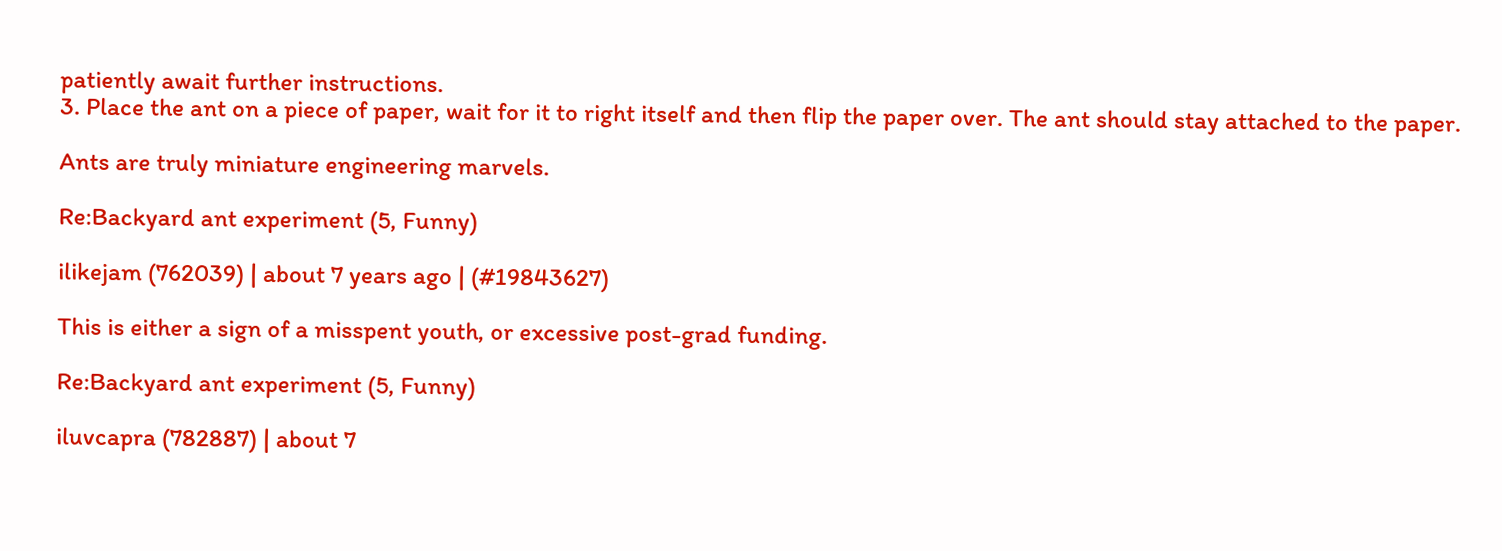patiently await further instructions.
3. Place the ant on a piece of paper, wait for it to right itself and then flip the paper over. The ant should stay attached to the paper.

Ants are truly miniature engineering marvels.

Re:Backyard ant experiment (5, Funny)

ilikejam (762039) | about 7 years ago | (#19843627)

This is either a sign of a misspent youth, or excessive post-grad funding.

Re:Backyard ant experiment (5, Funny)

iluvcapra (782887) | about 7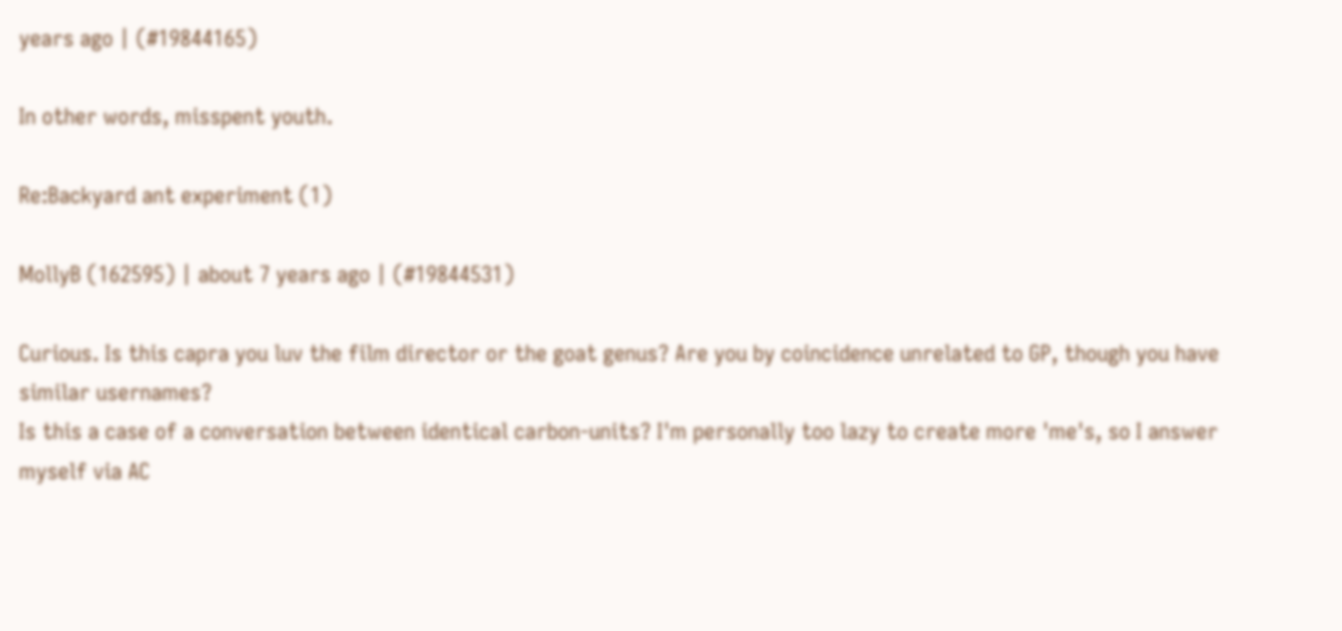years ago | (#19844165)

In other words, misspent youth.

Re:Backyard ant experiment (1)

MollyB (162595) | about 7 years ago | (#19844531)

Curious. Is this capra you luv the film director or the goat genus? Are you by coincidence unrelated to GP, though you have similar usernames?
Is this a case of a conversation between identical carbon-units? I'm personally too lazy to create more 'me's, so I answer myself via AC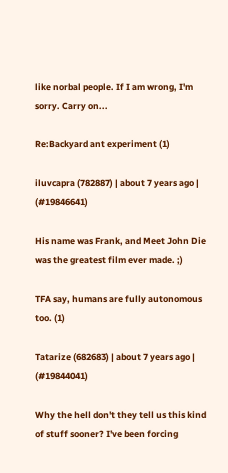like norbal people. If I am wrong, I'm sorry. Carry on...

Re:Backyard ant experiment (1)

iluvcapra (782887) | about 7 years ago | (#19846641)

His name was Frank, and Meet John Die was the greatest film ever made. ;)

TFA say, humans are fully autonomous too. (1)

Tatarize (682683) | about 7 years ago | (#19844041)

Why the hell don't they tell us this kind of stuff sooner? I've been forcing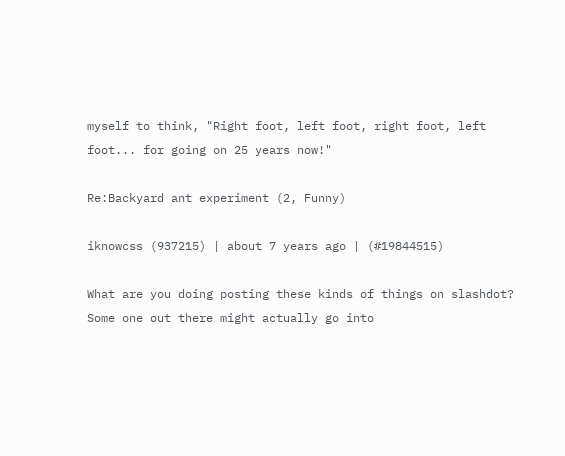myself to think, "Right foot, left foot, right foot, left foot... for going on 25 years now!"

Re:Backyard ant experiment (2, Funny)

iknowcss (937215) | about 7 years ago | (#19844515)

What are you doing posting these kinds of things on slashdot? Some one out there might actually go into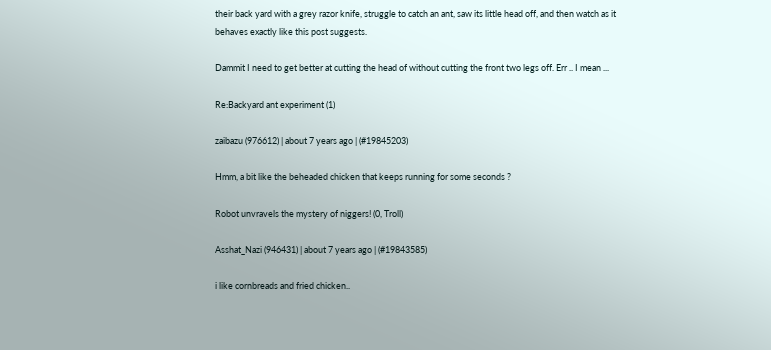their back yard with a grey razor knife, struggle to catch an ant, saw its little head off, and then watch as it behaves exactly like this post suggests.

Dammit I need to get better at cutting the head of without cutting the front two legs off. Err .. I mean ...

Re:Backyard ant experiment (1)

zaibazu (976612) | about 7 years ago | (#19845203)

Hmm, a bit like the beheaded chicken that keeps running for some seconds ?

Robot unvravels the mystery of niggers! (0, Troll)

Asshat_Nazi (946431) | about 7 years ago | (#19843585)

i like cornbreads and fried chicken..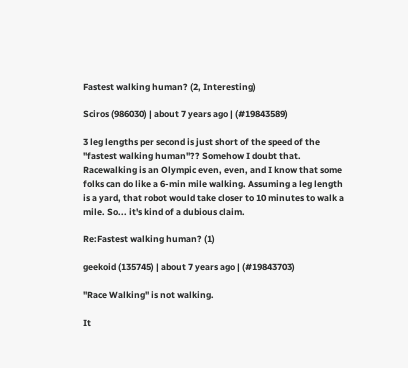Fastest walking human? (2, Interesting)

Sciros (986030) | about 7 years ago | (#19843589)

3 leg lengths per second is just short of the speed of the "fastest walking human"?? Somehow I doubt that. Racewalking is an Olympic even, even, and I know that some folks can do like a 6-min mile walking. Assuming a leg length is a yard, that robot would take closer to 10 minutes to walk a mile. So... it's kind of a dubious claim.

Re:Fastest walking human? (1)

geekoid (135745) | about 7 years ago | (#19843703)

"Race Walking" is not walking.

It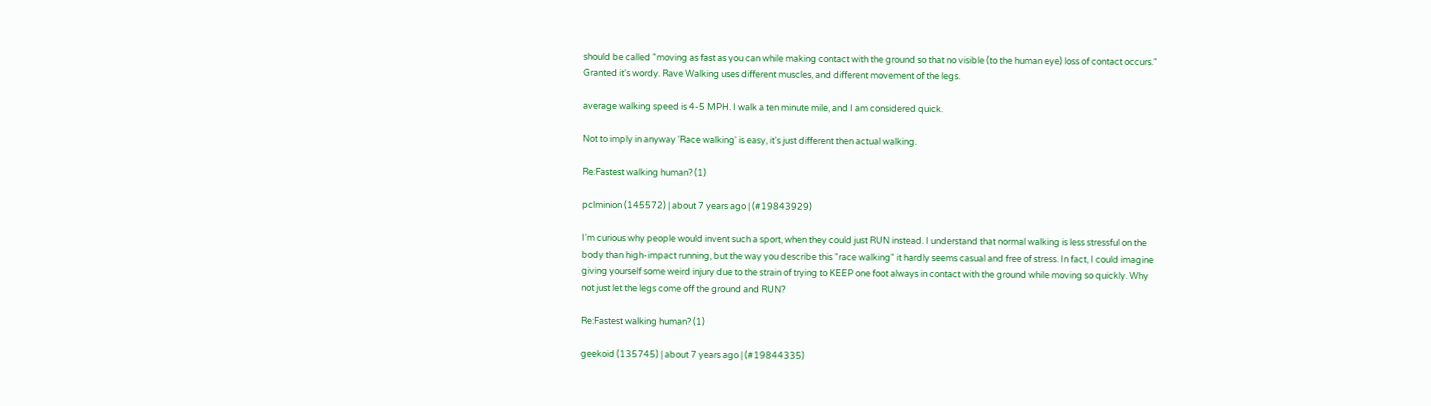should be called "moving as fast as you can while making contact with the ground so that no visible (to the human eye) loss of contact occurs." Granted it's wordy. Rave Walking uses different muscles, and different movement of the legs.

average walking speed is 4-5 MPH. I walk a ten minute mile, and I am considered quick.

Not to imply in anyway 'Race walking' is easy, it's just different then actual walking.

Re:Fastest walking human? (1)

pclminion (145572) | about 7 years ago | (#19843929)

I'm curious why people would invent such a sport, when they could just RUN instead. I understand that normal walking is less stressful on the body than high-impact running, but the way you describe this "race walking" it hardly seems casual and free of stress. In fact, I could imagine giving yourself some weird injury due to the strain of trying to KEEP one foot always in contact with the ground while moving so quickly. Why not just let the legs come off the ground and RUN?

Re:Fastest walking human? (1)

geekoid (135745) | about 7 years ago | (#19844335)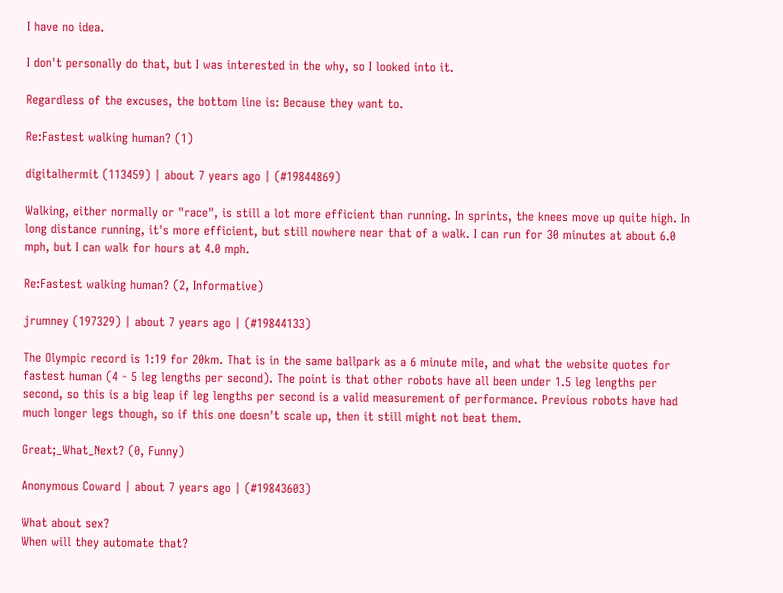I have no idea.

I don't personally do that, but I was interested in the why, so I looked into it.

Regardless of the excuses, the bottom line is: Because they want to.

Re:Fastest walking human? (1)

digitalhermit (113459) | about 7 years ago | (#19844869)

Walking, either normally or "race", is still a lot more efficient than running. In sprints, the knees move up quite high. In long distance running, it's more efficient, but still nowhere near that of a walk. I can run for 30 minutes at about 6.0 mph, but I can walk for hours at 4.0 mph.

Re:Fastest walking human? (2, Informative)

jrumney (197329) | about 7 years ago | (#19844133)

The Olympic record is 1:19 for 20km. That is in the same ballpark as a 6 minute mile, and what the website quotes for fastest human (4 - 5 leg lengths per second). The point is that other robots have all been under 1.5 leg lengths per second, so this is a big leap if leg lengths per second is a valid measurement of performance. Previous robots have had much longer legs though, so if this one doesn't scale up, then it still might not beat them.

Great;_What_Next? (0, Funny)

Anonymous Coward | about 7 years ago | (#19843603)

What about sex?
When will they automate that?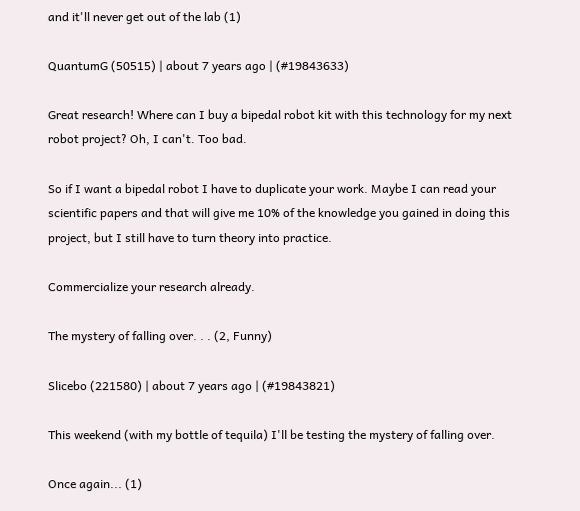and it'll never get out of the lab (1)

QuantumG (50515) | about 7 years ago | (#19843633)

Great research! Where can I buy a bipedal robot kit with this technology for my next robot project? Oh, I can't. Too bad.

So if I want a bipedal robot I have to duplicate your work. Maybe I can read your scientific papers and that will give me 10% of the knowledge you gained in doing this project, but I still have to turn theory into practice.

Commercialize your research already.

The mystery of falling over. . . (2, Funny)

Slicebo (221580) | about 7 years ago | (#19843821)

This weekend (with my bottle of tequila) I'll be testing the mystery of falling over.

Once again... (1)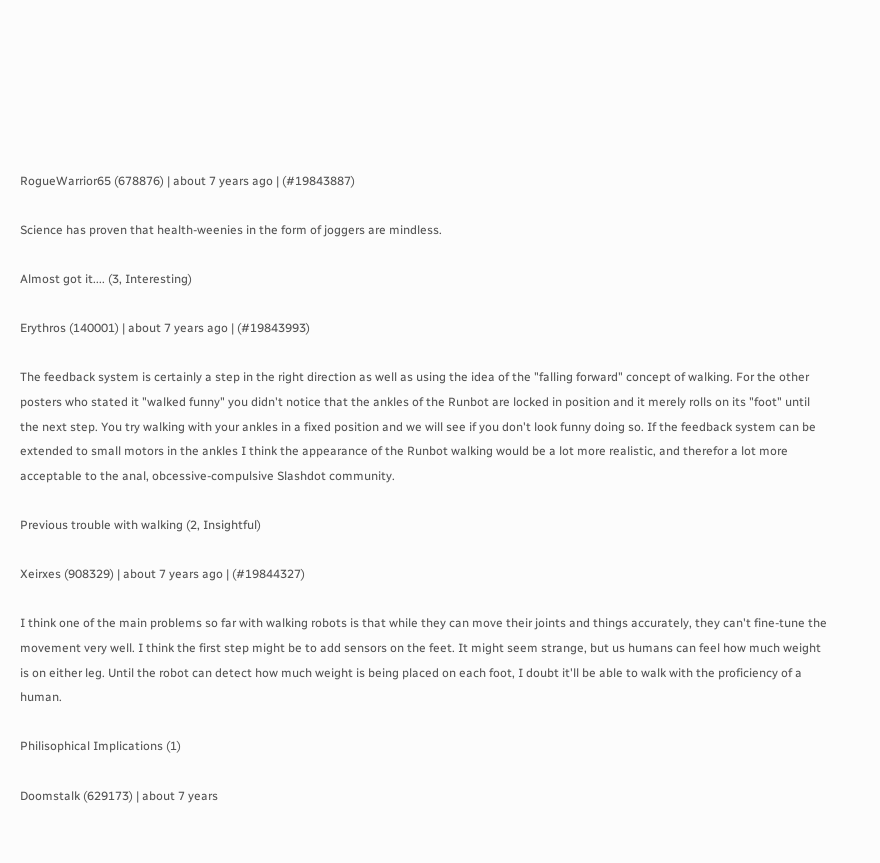RogueWarrior65 (678876) | about 7 years ago | (#19843887)

Science has proven that health-weenies in the form of joggers are mindless.

Almost got it.... (3, Interesting)

Erythros (140001) | about 7 years ago | (#19843993)

The feedback system is certainly a step in the right direction as well as using the idea of the "falling forward" concept of walking. For the other posters who stated it "walked funny" you didn't notice that the ankles of the Runbot are locked in position and it merely rolls on its "foot" until the next step. You try walking with your ankles in a fixed position and we will see if you don't look funny doing so. If the feedback system can be extended to small motors in the ankles I think the appearance of the Runbot walking would be a lot more realistic, and therefor a lot more acceptable to the anal, obcessive-compulsive Slashdot community.

Previous trouble with walking (2, Insightful)

Xeirxes (908329) | about 7 years ago | (#19844327)

I think one of the main problems so far with walking robots is that while they can move their joints and things accurately, they can't fine-tune the movement very well. I think the first step might be to add sensors on the feet. It might seem strange, but us humans can feel how much weight is on either leg. Until the robot can detect how much weight is being placed on each foot, I doubt it'll be able to walk with the proficiency of a human.

Philisophical Implications (1)

Doomstalk (629173) | about 7 years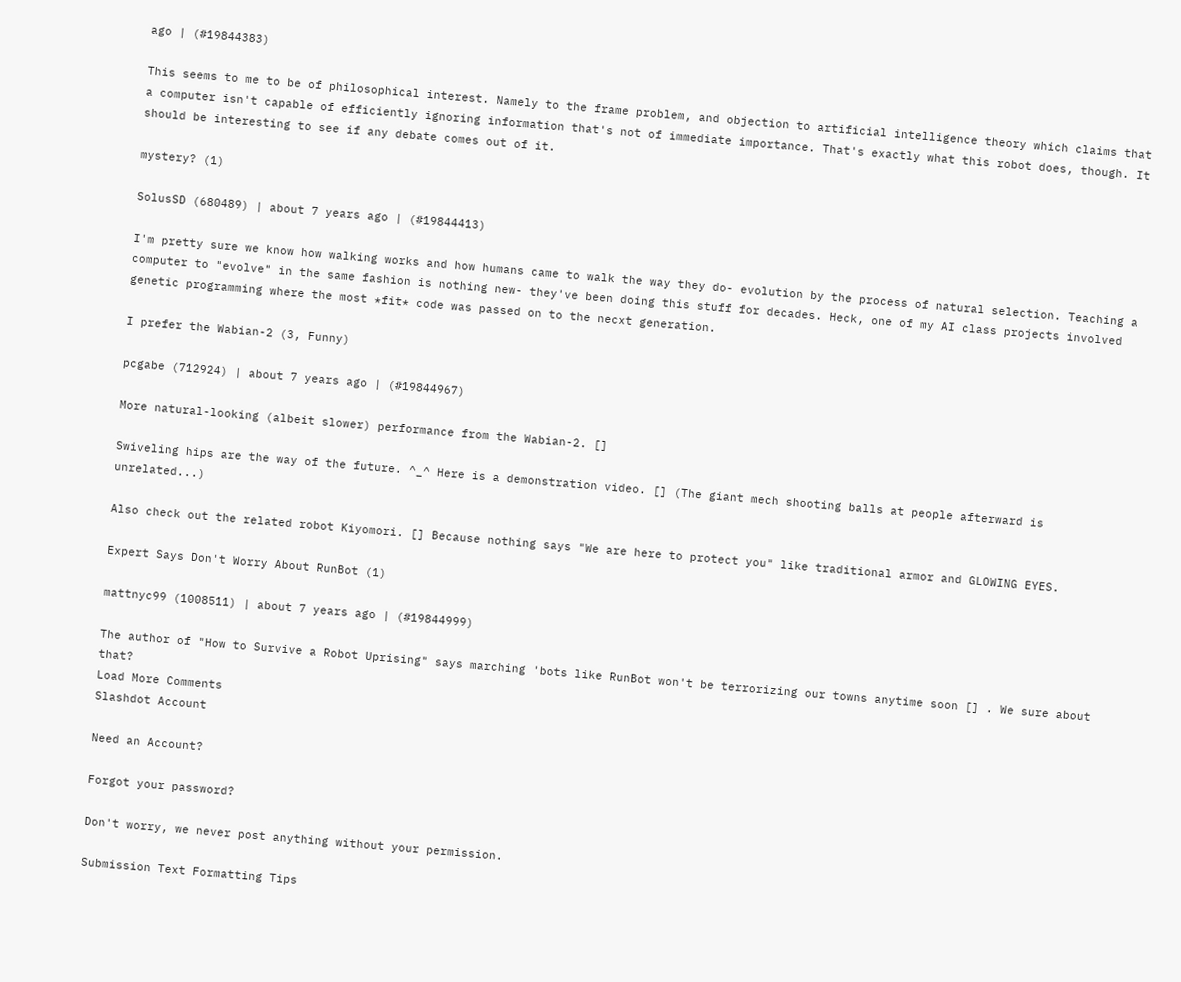ago | (#19844383)

This seems to me to be of philosophical interest. Namely to the frame problem, and objection to artificial intelligence theory which claims that a computer isn't capable of efficiently ignoring information that's not of immediate importance. That's exactly what this robot does, though. It should be interesting to see if any debate comes out of it.

mystery? (1)

SolusSD (680489) | about 7 years ago | (#19844413)

I'm pretty sure we know how walking works and how humans came to walk the way they do- evolution by the process of natural selection. Teaching a computer to "evolve" in the same fashion is nothing new- they've been doing this stuff for decades. Heck, one of my AI class projects involved genetic programming where the most *fit* code was passed on to the necxt generation.

I prefer the Wabian-2 (3, Funny)

pcgabe (712924) | about 7 years ago | (#19844967)

More natural-looking (albeit slower) performance from the Wabian-2. []

Swiveling hips are the way of the future. ^_^ Here is a demonstration video. [] (The giant mech shooting balls at people afterward is unrelated...)

Also check out the related robot Kiyomori. [] Because nothing says "We are here to protect you" like traditional armor and GLOWING EYES.

Expert Says Don't Worry About RunBot (1)

mattnyc99 (1008511) | about 7 years ago | (#19844999)

The author of "How to Survive a Robot Uprising" says marching 'bots like RunBot won't be terrorizing our towns anytime soon [] . We sure about that?
Load More Comments
Slashdot Account

Need an Account?

Forgot your password?

Don't worry, we never post anything without your permission.

Submission Text Formatting Tips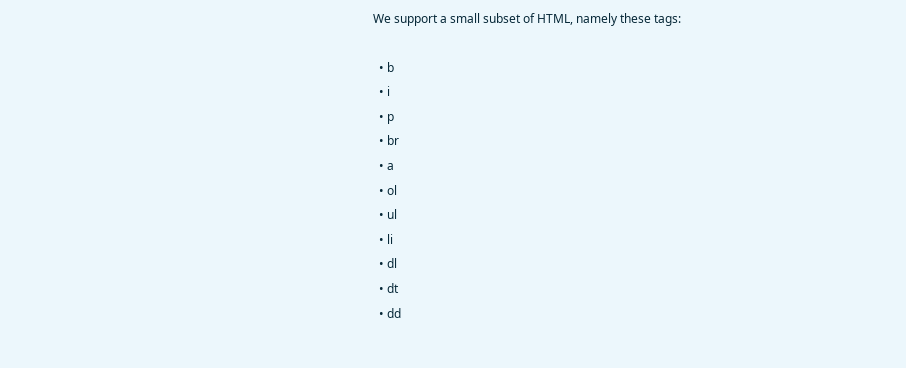We support a small subset of HTML, namely these tags:

  • b
  • i
  • p
  • br
  • a
  • ol
  • ul
  • li
  • dl
  • dt
  • dd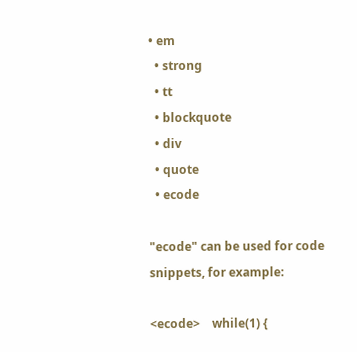• em
  • strong
  • tt
  • blockquote
  • div
  • quote
  • ecode

"ecode" can be used for code snippets, for example:

<ecode>    while(1) {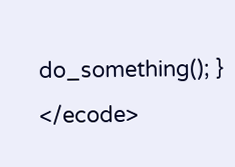do_something(); } </ecode>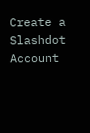Create a Slashdot Account